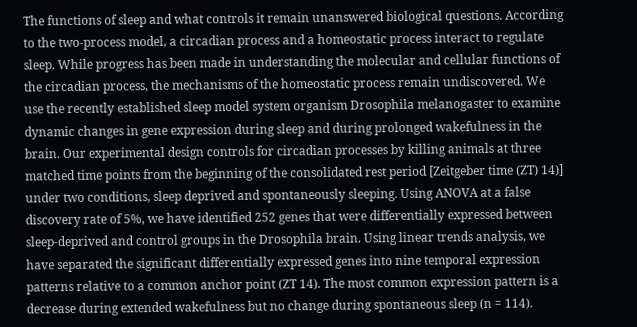The functions of sleep and what controls it remain unanswered biological questions. According to the two-process model, a circadian process and a homeostatic process interact to regulate sleep. While progress has been made in understanding the molecular and cellular functions of the circadian process, the mechanisms of the homeostatic process remain undiscovered. We use the recently established sleep model system organism Drosophila melanogaster to examine dynamic changes in gene expression during sleep and during prolonged wakefulness in the brain. Our experimental design controls for circadian processes by killing animals at three matched time points from the beginning of the consolidated rest period [Zeitgeber time (ZT) 14)] under two conditions, sleep deprived and spontaneously sleeping. Using ANOVA at a false discovery rate of 5%, we have identified 252 genes that were differentially expressed between sleep-deprived and control groups in the Drosophila brain. Using linear trends analysis, we have separated the significant differentially expressed genes into nine temporal expression patterns relative to a common anchor point (ZT 14). The most common expression pattern is a decrease during extended wakefulness but no change during spontaneous sleep (n = 114).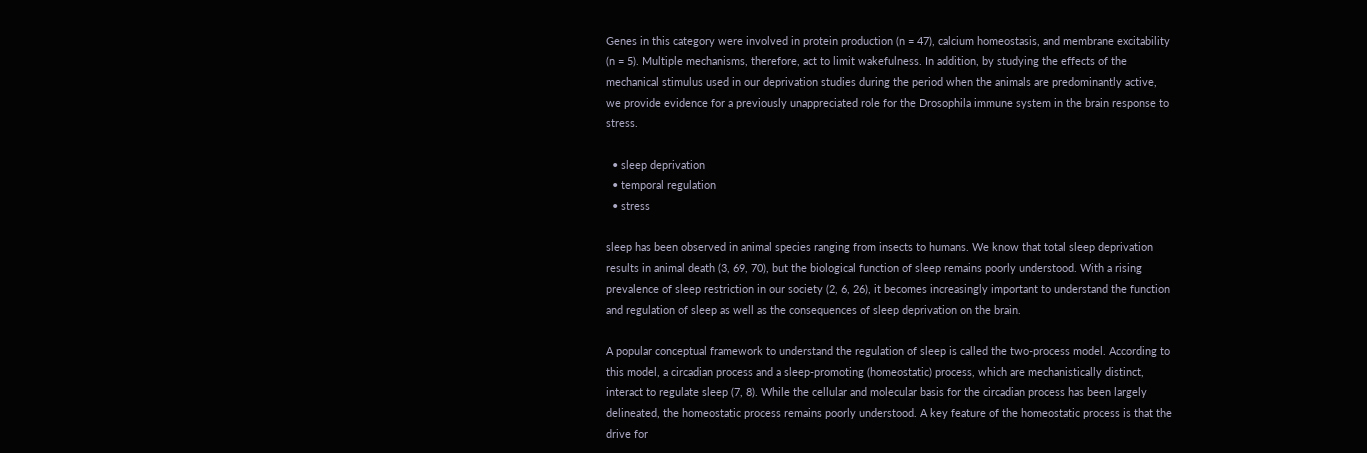Genes in this category were involved in protein production (n = 47), calcium homeostasis, and membrane excitability (n = 5). Multiple mechanisms, therefore, act to limit wakefulness. In addition, by studying the effects of the mechanical stimulus used in our deprivation studies during the period when the animals are predominantly active, we provide evidence for a previously unappreciated role for the Drosophila immune system in the brain response to stress.

  • sleep deprivation
  • temporal regulation
  • stress

sleep has been observed in animal species ranging from insects to humans. We know that total sleep deprivation results in animal death (3, 69, 70), but the biological function of sleep remains poorly understood. With a rising prevalence of sleep restriction in our society (2, 6, 26), it becomes increasingly important to understand the function and regulation of sleep as well as the consequences of sleep deprivation on the brain.

A popular conceptual framework to understand the regulation of sleep is called the two-process model. According to this model, a circadian process and a sleep-promoting (homeostatic) process, which are mechanistically distinct, interact to regulate sleep (7, 8). While the cellular and molecular basis for the circadian process has been largely delineated, the homeostatic process remains poorly understood. A key feature of the homeostatic process is that the drive for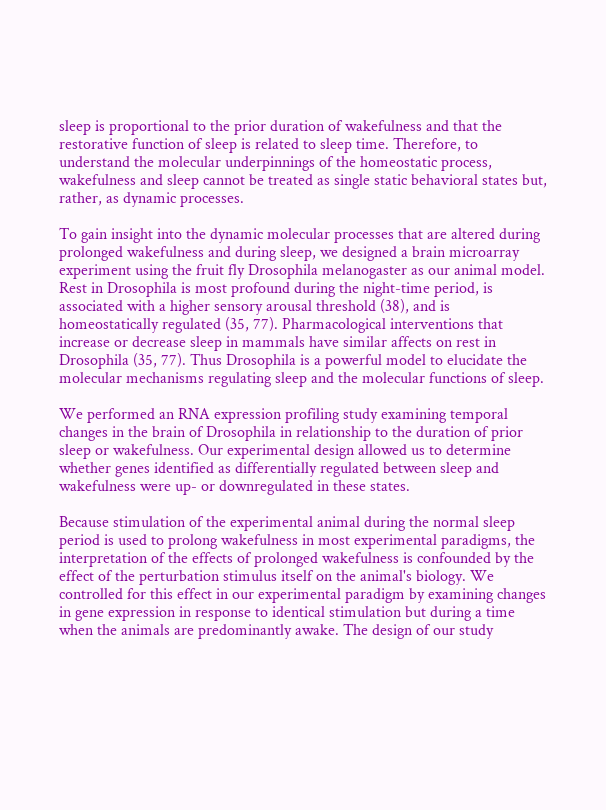sleep is proportional to the prior duration of wakefulness and that the restorative function of sleep is related to sleep time. Therefore, to understand the molecular underpinnings of the homeostatic process, wakefulness and sleep cannot be treated as single static behavioral states but, rather, as dynamic processes.

To gain insight into the dynamic molecular processes that are altered during prolonged wakefulness and during sleep, we designed a brain microarray experiment using the fruit fly Drosophila melanogaster as our animal model. Rest in Drosophila is most profound during the night-time period, is associated with a higher sensory arousal threshold (38), and is homeostatically regulated (35, 77). Pharmacological interventions that increase or decrease sleep in mammals have similar affects on rest in Drosophila (35, 77). Thus Drosophila is a powerful model to elucidate the molecular mechanisms regulating sleep and the molecular functions of sleep.

We performed an RNA expression profiling study examining temporal changes in the brain of Drosophila in relationship to the duration of prior sleep or wakefulness. Our experimental design allowed us to determine whether genes identified as differentially regulated between sleep and wakefulness were up- or downregulated in these states.

Because stimulation of the experimental animal during the normal sleep period is used to prolong wakefulness in most experimental paradigms, the interpretation of the effects of prolonged wakefulness is confounded by the effect of the perturbation stimulus itself on the animal's biology. We controlled for this effect in our experimental paradigm by examining changes in gene expression in response to identical stimulation but during a time when the animals are predominantly awake. The design of our study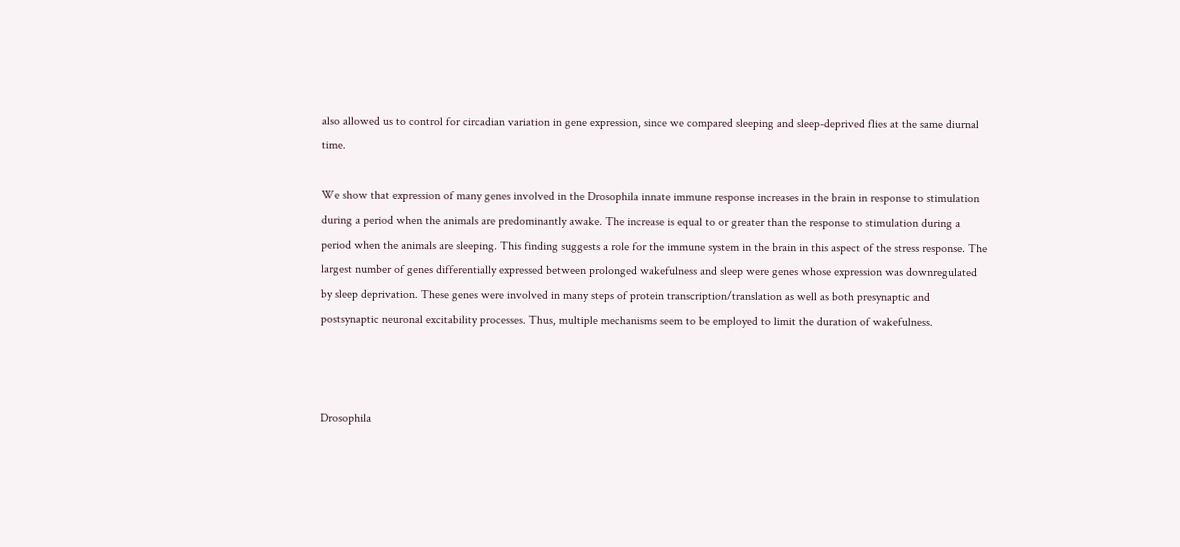also allowed us to control for circadian variation in gene expression, since we compared sleeping and sleep-deprived flies at the same diurnal time.

We show that expression of many genes involved in the Drosophila innate immune response increases in the brain in response to stimulation during a period when the animals are predominantly awake. The increase is equal to or greater than the response to stimulation during a period when the animals are sleeping. This finding suggests a role for the immune system in the brain in this aspect of the stress response. The largest number of genes differentially expressed between prolonged wakefulness and sleep were genes whose expression was downregulated by sleep deprivation. These genes were involved in many steps of protein transcription/translation as well as both presynaptic and postsynaptic neuronal excitability processes. Thus, multiple mechanisms seem to be employed to limit the duration of wakefulness.



Drosophila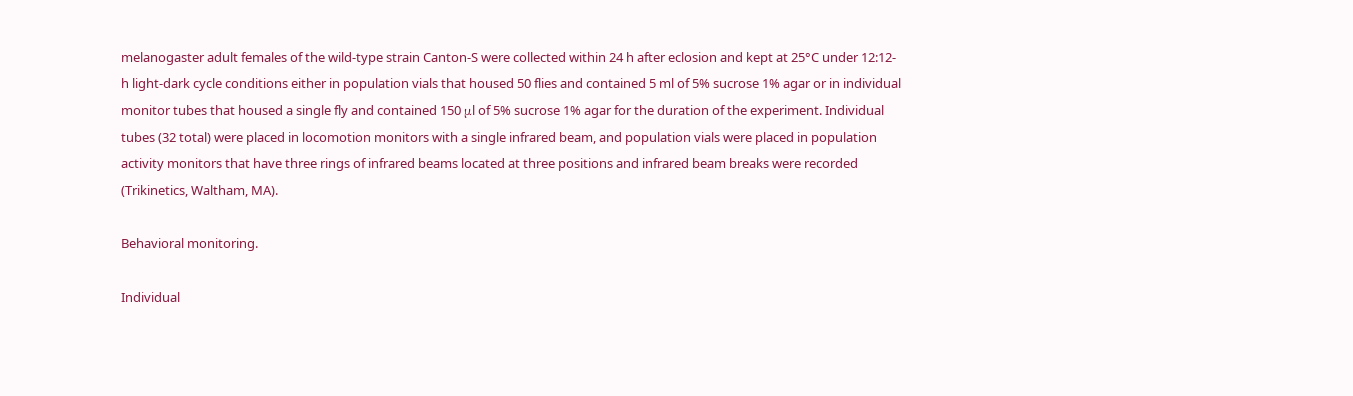melanogaster adult females of the wild-type strain Canton-S were collected within 24 h after eclosion and kept at 25°C under 12:12-h light-dark cycle conditions either in population vials that housed 50 flies and contained 5 ml of 5% sucrose 1% agar or in individual monitor tubes that housed a single fly and contained 150 μl of 5% sucrose 1% agar for the duration of the experiment. Individual tubes (32 total) were placed in locomotion monitors with a single infrared beam, and population vials were placed in population activity monitors that have three rings of infrared beams located at three positions and infrared beam breaks were recorded (Trikinetics, Waltham, MA).

Behavioral monitoring.

Individual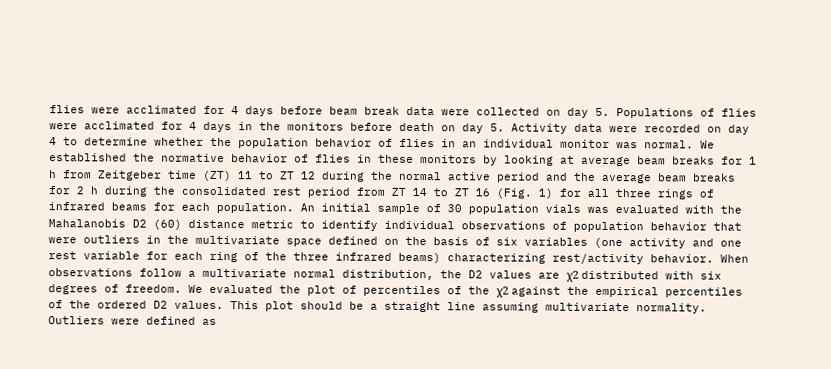flies were acclimated for 4 days before beam break data were collected on day 5. Populations of flies were acclimated for 4 days in the monitors before death on day 5. Activity data were recorded on day 4 to determine whether the population behavior of flies in an individual monitor was normal. We established the normative behavior of flies in these monitors by looking at average beam breaks for 1 h from Zeitgeber time (ZT) 11 to ZT 12 during the normal active period and the average beam breaks for 2 h during the consolidated rest period from ZT 14 to ZT 16 (Fig. 1) for all three rings of infrared beams for each population. An initial sample of 30 population vials was evaluated with the Mahalanobis D2 (60) distance metric to identify individual observations of population behavior that were outliers in the multivariate space defined on the basis of six variables (one activity and one rest variable for each ring of the three infrared beams) characterizing rest/activity behavior. When observations follow a multivariate normal distribution, the D2 values are χ2 distributed with six degrees of freedom. We evaluated the plot of percentiles of the χ2 against the empirical percentiles of the ordered D2 values. This plot should be a straight line assuming multivariate normality. Outliers were defined as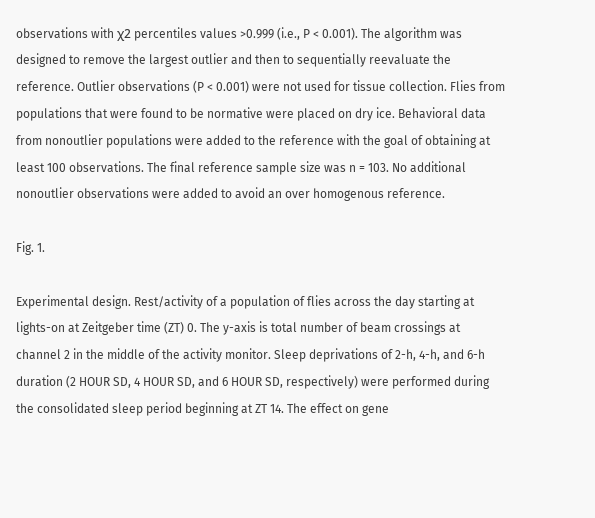observations with χ2 percentiles values >0.999 (i.e., P < 0.001). The algorithm was designed to remove the largest outlier and then to sequentially reevaluate the reference. Outlier observations (P < 0.001) were not used for tissue collection. Flies from populations that were found to be normative were placed on dry ice. Behavioral data from nonoutlier populations were added to the reference with the goal of obtaining at least 100 observations. The final reference sample size was n = 103. No additional nonoutlier observations were added to avoid an over homogenous reference.

Fig. 1.

Experimental design. Rest/activity of a population of flies across the day starting at lights-on at Zeitgeber time (ZT) 0. The y-axis is total number of beam crossings at channel 2 in the middle of the activity monitor. Sleep deprivations of 2-h, 4-h, and 6-h duration (2 HOUR SD, 4 HOUR SD, and 6 HOUR SD, respectively) were performed during the consolidated sleep period beginning at ZT 14. The effect on gene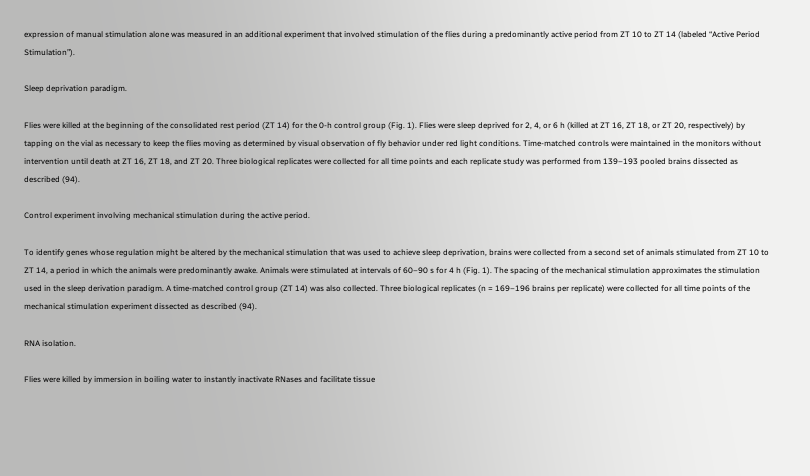expression of manual stimulation alone was measured in an additional experiment that involved stimulation of the flies during a predominantly active period from ZT 10 to ZT 14 (labeled “Active Period Stimulation”).

Sleep deprivation paradigm.

Flies were killed at the beginning of the consolidated rest period (ZT 14) for the 0-h control group (Fig. 1). Flies were sleep deprived for 2, 4, or 6 h (killed at ZT 16, ZT 18, or ZT 20, respectively) by tapping on the vial as necessary to keep the flies moving as determined by visual observation of fly behavior under red light conditions. Time-matched controls were maintained in the monitors without intervention until death at ZT 16, ZT 18, and ZT 20. Three biological replicates were collected for all time points and each replicate study was performed from 139–193 pooled brains dissected as described (94).

Control experiment involving mechanical stimulation during the active period.

To identify genes whose regulation might be altered by the mechanical stimulation that was used to achieve sleep deprivation, brains were collected from a second set of animals stimulated from ZT 10 to ZT 14, a period in which the animals were predominantly awake. Animals were stimulated at intervals of 60–90 s for 4 h (Fig. 1). The spacing of the mechanical stimulation approximates the stimulation used in the sleep derivation paradigm. A time-matched control group (ZT 14) was also collected. Three biological replicates (n = 169–196 brains per replicate) were collected for all time points of the mechanical stimulation experiment dissected as described (94).

RNA isolation.

Flies were killed by immersion in boiling water to instantly inactivate RNases and facilitate tissue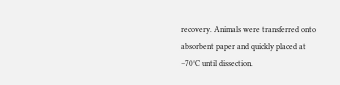recovery. Animals were transferred onto absorbent paper and quickly placed at −70°C until dissection.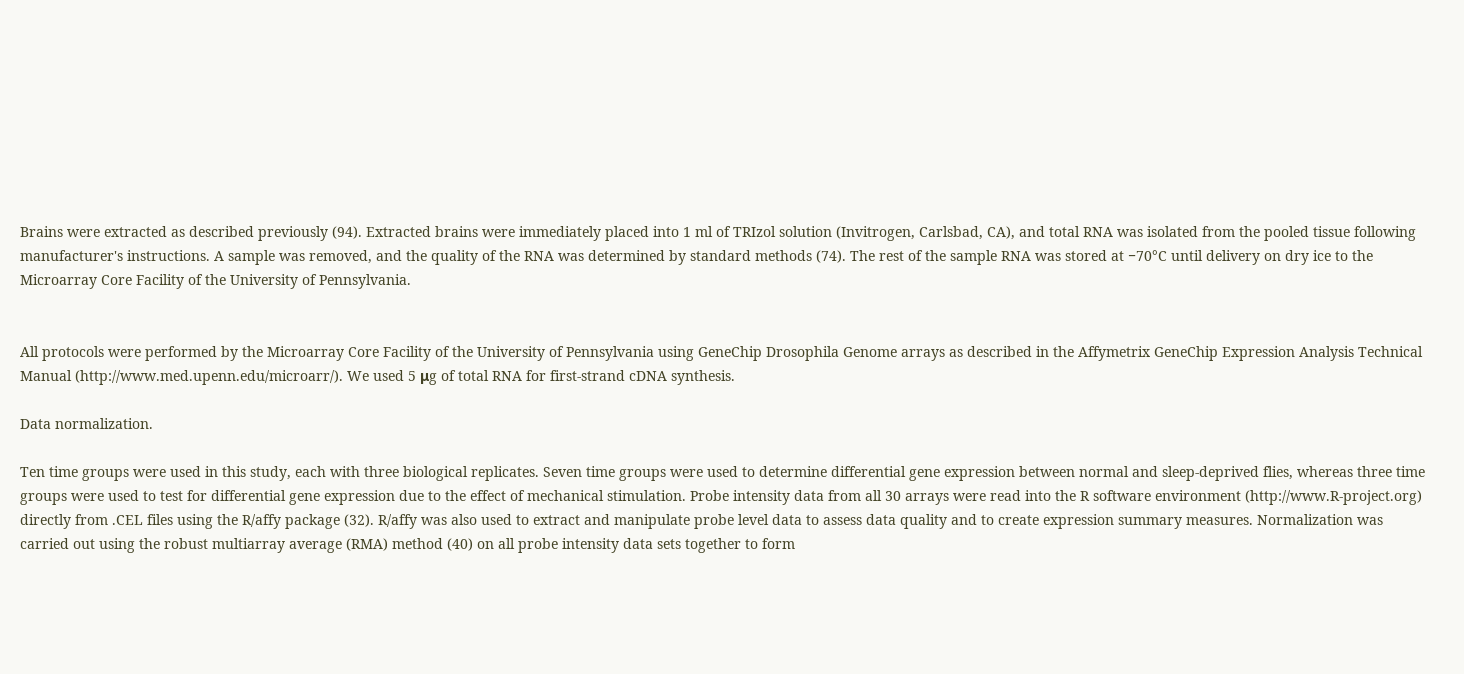Brains were extracted as described previously (94). Extracted brains were immediately placed into 1 ml of TRIzol solution (Invitrogen, Carlsbad, CA), and total RNA was isolated from the pooled tissue following manufacturer's instructions. A sample was removed, and the quality of the RNA was determined by standard methods (74). The rest of the sample RNA was stored at −70°C until delivery on dry ice to the Microarray Core Facility of the University of Pennsylvania.


All protocols were performed by the Microarray Core Facility of the University of Pennsylvania using GeneChip Drosophila Genome arrays as described in the Affymetrix GeneChip Expression Analysis Technical Manual (http://www.med.upenn.edu/microarr/). We used 5 μg of total RNA for first-strand cDNA synthesis.

Data normalization.

Ten time groups were used in this study, each with three biological replicates. Seven time groups were used to determine differential gene expression between normal and sleep-deprived flies, whereas three time groups were used to test for differential gene expression due to the effect of mechanical stimulation. Probe intensity data from all 30 arrays were read into the R software environment (http://www.R-project.org) directly from .CEL files using the R/affy package (32). R/affy was also used to extract and manipulate probe level data to assess data quality and to create expression summary measures. Normalization was carried out using the robust multiarray average (RMA) method (40) on all probe intensity data sets together to form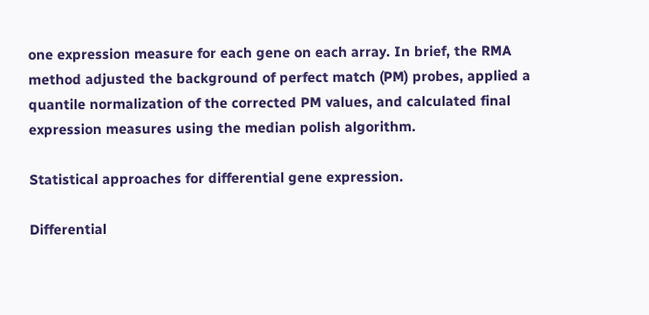one expression measure for each gene on each array. In brief, the RMA method adjusted the background of perfect match (PM) probes, applied a quantile normalization of the corrected PM values, and calculated final expression measures using the median polish algorithm.

Statistical approaches for differential gene expression.

Differential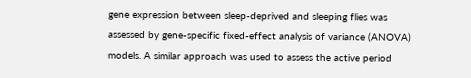gene expression between sleep-deprived and sleeping flies was assessed by gene-specific fixed-effect analysis of variance (ANOVA) models. A similar approach was used to assess the active period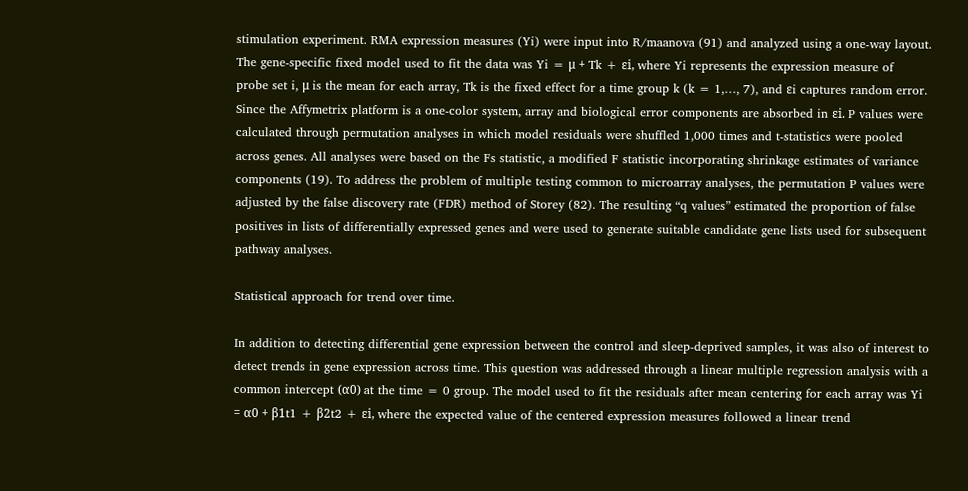stimulation experiment. RMA expression measures (Yi) were input into R/maanova (91) and analyzed using a one-way layout. The gene-specific fixed model used to fit the data was Yi = μ + Tk + εi, where Yi represents the expression measure of probe set i, μ is the mean for each array, Tk is the fixed effect for a time group k (k = 1,…, 7), and εi captures random error. Since the Affymetrix platform is a one-color system, array and biological error components are absorbed in εi. P values were calculated through permutation analyses in which model residuals were shuffled 1,000 times and t-statistics were pooled across genes. All analyses were based on the Fs statistic, a modified F statistic incorporating shrinkage estimates of variance components (19). To address the problem of multiple testing common to microarray analyses, the permutation P values were adjusted by the false discovery rate (FDR) method of Storey (82). The resulting “q values” estimated the proportion of false positives in lists of differentially expressed genes and were used to generate suitable candidate gene lists used for subsequent pathway analyses.

Statistical approach for trend over time.

In addition to detecting differential gene expression between the control and sleep-deprived samples, it was also of interest to detect trends in gene expression across time. This question was addressed through a linear multiple regression analysis with a common intercept (α0) at the time = 0 group. The model used to fit the residuals after mean centering for each array was Yi = α0 + β1t1 + β2t2 + εi, where the expected value of the centered expression measures followed a linear trend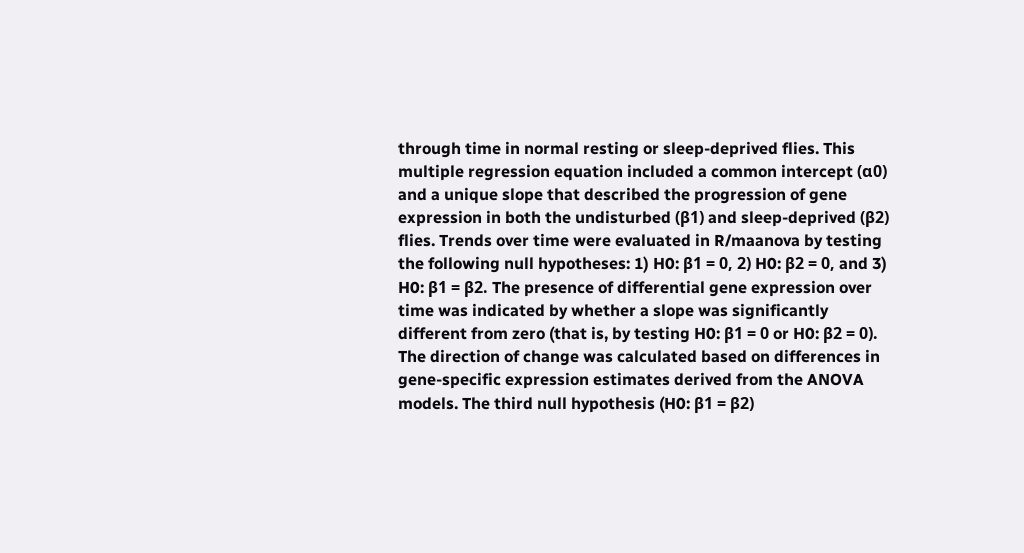through time in normal resting or sleep-deprived flies. This multiple regression equation included a common intercept (α0) and a unique slope that described the progression of gene expression in both the undisturbed (β1) and sleep-deprived (β2) flies. Trends over time were evaluated in R/maanova by testing the following null hypotheses: 1) H0: β1 = 0, 2) H0: β2 = 0, and 3) H0: β1 = β2. The presence of differential gene expression over time was indicated by whether a slope was significantly different from zero (that is, by testing H0: β1 = 0 or H0: β2 = 0). The direction of change was calculated based on differences in gene-specific expression estimates derived from the ANOVA models. The third null hypothesis (H0: β1 = β2)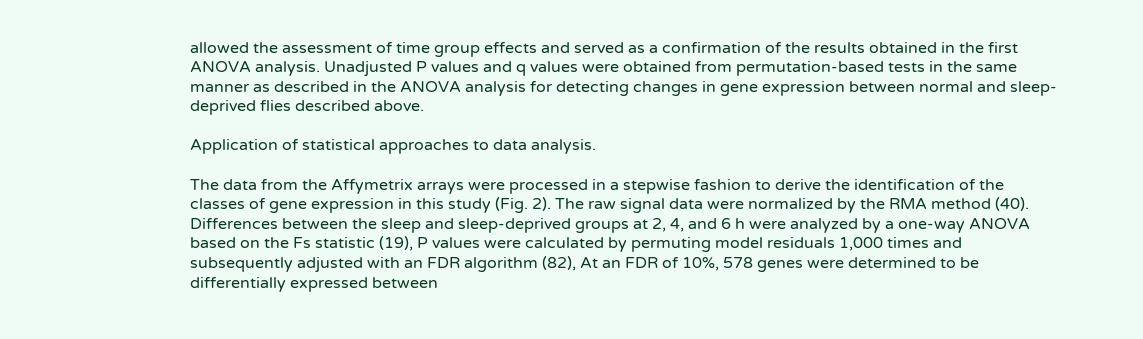allowed the assessment of time group effects and served as a confirmation of the results obtained in the first ANOVA analysis. Unadjusted P values and q values were obtained from permutation-based tests in the same manner as described in the ANOVA analysis for detecting changes in gene expression between normal and sleep-deprived flies described above.

Application of statistical approaches to data analysis.

The data from the Affymetrix arrays were processed in a stepwise fashion to derive the identification of the classes of gene expression in this study (Fig. 2). The raw signal data were normalized by the RMA method (40). Differences between the sleep and sleep-deprived groups at 2, 4, and 6 h were analyzed by a one-way ANOVA based on the Fs statistic (19), P values were calculated by permuting model residuals 1,000 times and subsequently adjusted with an FDR algorithm (82), At an FDR of 10%, 578 genes were determined to be differentially expressed between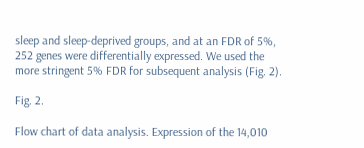sleep and sleep-deprived groups, and at an FDR of 5%, 252 genes were differentially expressed. We used the more stringent 5% FDR for subsequent analysis (Fig. 2).

Fig. 2.

Flow chart of data analysis. Expression of the 14,010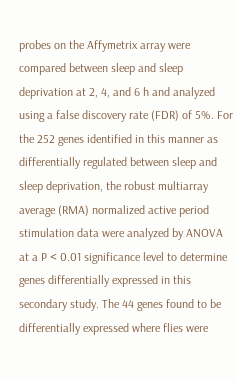probes on the Affymetrix array were compared between sleep and sleep deprivation at 2, 4, and 6 h and analyzed using a false discovery rate (FDR) of 5%. For the 252 genes identified in this manner as differentially regulated between sleep and sleep deprivation, the robust multiarray average (RMA) normalized active period stimulation data were analyzed by ANOVA at a P < 0.01 significance level to determine genes differentially expressed in this secondary study. The 44 genes found to be differentially expressed where flies were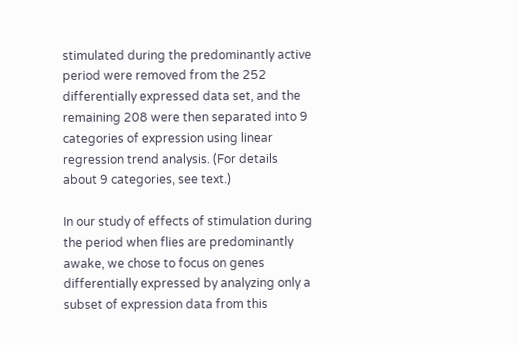stimulated during the predominantly active period were removed from the 252 differentially expressed data set, and the remaining 208 were then separated into 9 categories of expression using linear regression trend analysis. (For details about 9 categories, see text.)

In our study of effects of stimulation during the period when flies are predominantly awake, we chose to focus on genes differentially expressed by analyzing only a subset of expression data from this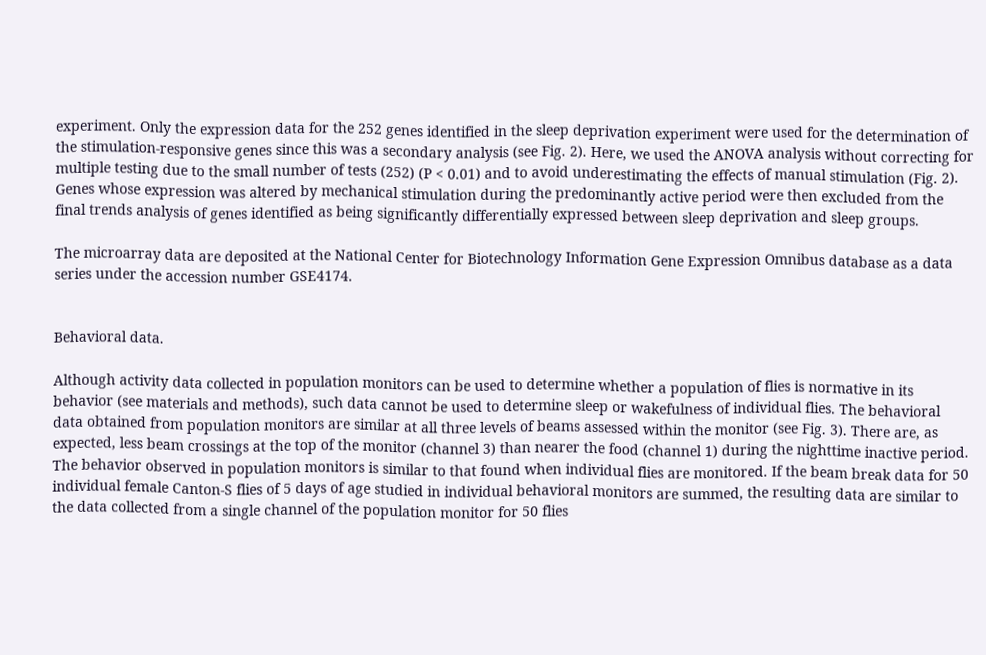experiment. Only the expression data for the 252 genes identified in the sleep deprivation experiment were used for the determination of the stimulation-responsive genes since this was a secondary analysis (see Fig. 2). Here, we used the ANOVA analysis without correcting for multiple testing due to the small number of tests (252) (P < 0.01) and to avoid underestimating the effects of manual stimulation (Fig. 2). Genes whose expression was altered by mechanical stimulation during the predominantly active period were then excluded from the final trends analysis of genes identified as being significantly differentially expressed between sleep deprivation and sleep groups.

The microarray data are deposited at the National Center for Biotechnology Information Gene Expression Omnibus database as a data series under the accession number GSE4174.


Behavioral data.

Although activity data collected in population monitors can be used to determine whether a population of flies is normative in its behavior (see materials and methods), such data cannot be used to determine sleep or wakefulness of individual flies. The behavioral data obtained from population monitors are similar at all three levels of beams assessed within the monitor (see Fig. 3). There are, as expected, less beam crossings at the top of the monitor (channel 3) than nearer the food (channel 1) during the nighttime inactive period. The behavior observed in population monitors is similar to that found when individual flies are monitored. If the beam break data for 50 individual female Canton-S flies of 5 days of age studied in individual behavioral monitors are summed, the resulting data are similar to the data collected from a single channel of the population monitor for 50 flies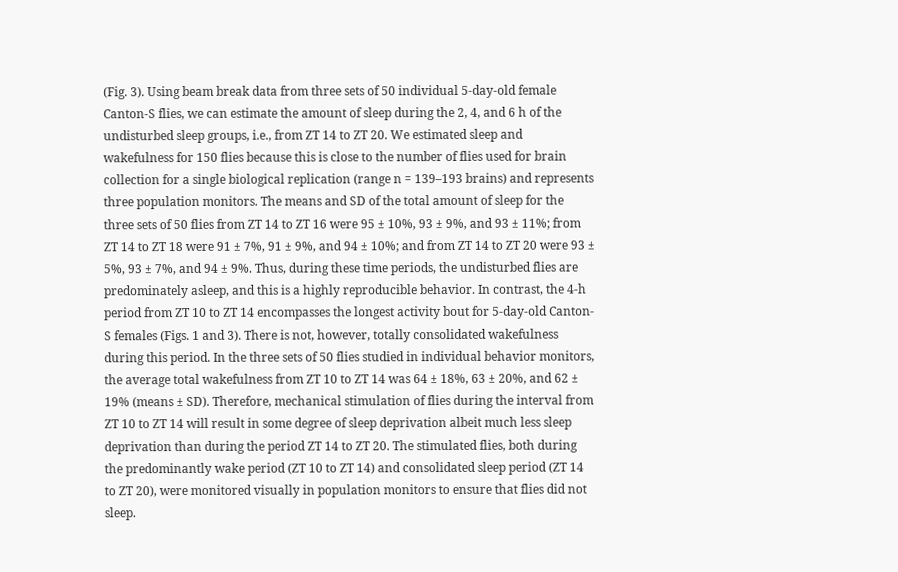(Fig. 3). Using beam break data from three sets of 50 individual 5-day-old female Canton-S flies, we can estimate the amount of sleep during the 2, 4, and 6 h of the undisturbed sleep groups, i.e., from ZT 14 to ZT 20. We estimated sleep and wakefulness for 150 flies because this is close to the number of flies used for brain collection for a single biological replication (range n = 139–193 brains) and represents three population monitors. The means and SD of the total amount of sleep for the three sets of 50 flies from ZT 14 to ZT 16 were 95 ± 10%, 93 ± 9%, and 93 ± 11%; from ZT 14 to ZT 18 were 91 ± 7%, 91 ± 9%, and 94 ± 10%; and from ZT 14 to ZT 20 were 93 ± 5%, 93 ± 7%, and 94 ± 9%. Thus, during these time periods, the undisturbed flies are predominately asleep, and this is a highly reproducible behavior. In contrast, the 4-h period from ZT 10 to ZT 14 encompasses the longest activity bout for 5-day-old Canton-S females (Figs. 1 and 3). There is not, however, totally consolidated wakefulness during this period. In the three sets of 50 flies studied in individual behavior monitors, the average total wakefulness from ZT 10 to ZT 14 was 64 ± 18%, 63 ± 20%, and 62 ± 19% (means ± SD). Therefore, mechanical stimulation of flies during the interval from ZT 10 to ZT 14 will result in some degree of sleep deprivation albeit much less sleep deprivation than during the period ZT 14 to ZT 20. The stimulated flies, both during the predominantly wake period (ZT 10 to ZT 14) and consolidated sleep period (ZT 14 to ZT 20), were monitored visually in population monitors to ensure that flies did not sleep.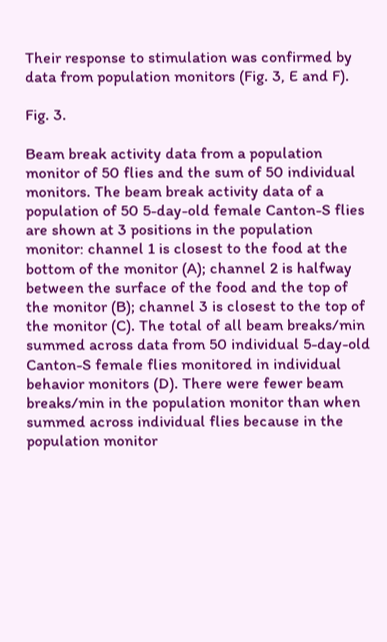Their response to stimulation was confirmed by data from population monitors (Fig. 3, E and F).

Fig. 3.

Beam break activity data from a population monitor of 50 flies and the sum of 50 individual monitors. The beam break activity data of a population of 50 5-day-old female Canton-S flies are shown at 3 positions in the population monitor: channel 1 is closest to the food at the bottom of the monitor (A); channel 2 is halfway between the surface of the food and the top of the monitor (B); channel 3 is closest to the top of the monitor (C). The total of all beam breaks/min summed across data from 50 individual 5-day-old Canton-S female flies monitored in individual behavior monitors (D). There were fewer beam breaks/min in the population monitor than when summed across individual flies because in the population monitor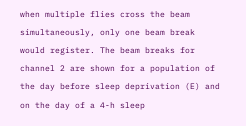when multiple flies cross the beam simultaneously, only one beam break would register. The beam breaks for channel 2 are shown for a population of the day before sleep deprivation (E) and on the day of a 4-h sleep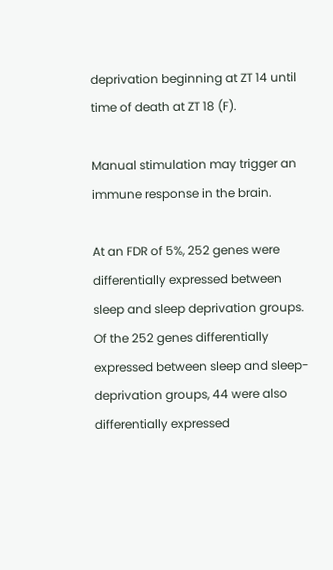deprivation beginning at ZT 14 until time of death at ZT 18 (F).

Manual stimulation may trigger an immune response in the brain.

At an FDR of 5%, 252 genes were differentially expressed between sleep and sleep deprivation groups. Of the 252 genes differentially expressed between sleep and sleep-deprivation groups, 44 were also differentially expressed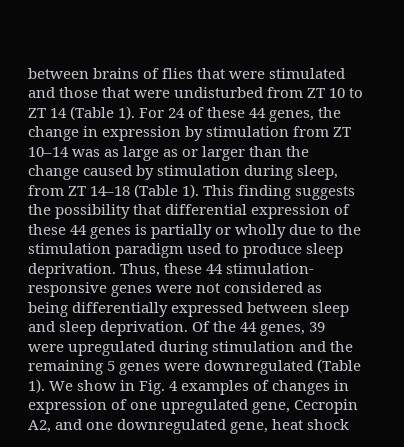between brains of flies that were stimulated and those that were undisturbed from ZT 10 to ZT 14 (Table 1). For 24 of these 44 genes, the change in expression by stimulation from ZT 10–14 was as large as or larger than the change caused by stimulation during sleep, from ZT 14–18 (Table 1). This finding suggests the possibility that differential expression of these 44 genes is partially or wholly due to the stimulation paradigm used to produce sleep deprivation. Thus, these 44 stimulation-responsive genes were not considered as being differentially expressed between sleep and sleep deprivation. Of the 44 genes, 39 were upregulated during stimulation and the remaining 5 genes were downregulated (Table 1). We show in Fig. 4 examples of changes in expression of one upregulated gene, Cecropin A2, and one downregulated gene, heat shock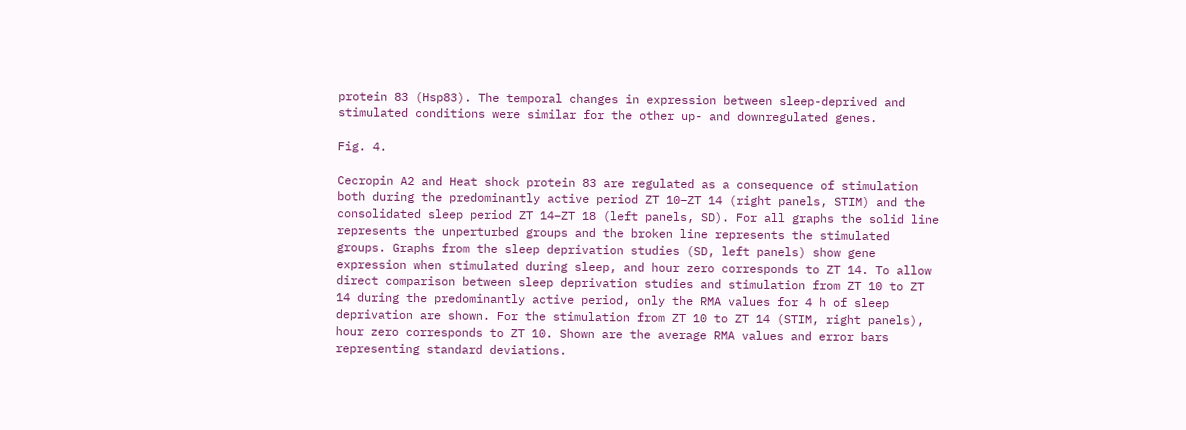protein 83 (Hsp83). The temporal changes in expression between sleep-deprived and stimulated conditions were similar for the other up- and downregulated genes.

Fig. 4.

Cecropin A2 and Heat shock protein 83 are regulated as a consequence of stimulation both during the predominantly active period ZT 10–ZT 14 (right panels, STIM) and the consolidated sleep period ZT 14–ZT 18 (left panels, SD). For all graphs the solid line represents the unperturbed groups and the broken line represents the stimulated groups. Graphs from the sleep deprivation studies (SD, left panels) show gene expression when stimulated during sleep, and hour zero corresponds to ZT 14. To allow direct comparison between sleep deprivation studies and stimulation from ZT 10 to ZT 14 during the predominantly active period, only the RMA values for 4 h of sleep deprivation are shown. For the stimulation from ZT 10 to ZT 14 (STIM, right panels), hour zero corresponds to ZT 10. Shown are the average RMA values and error bars representing standard deviations.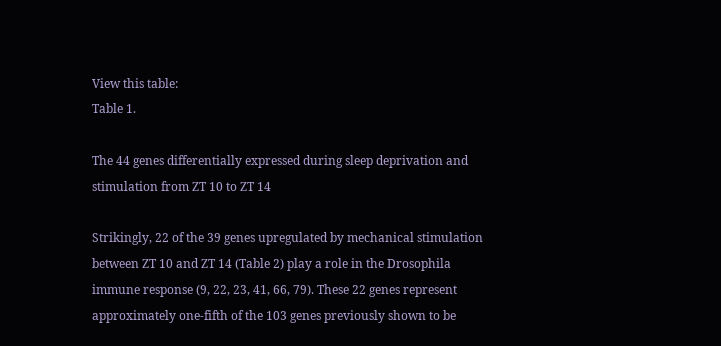View this table:
Table 1.

The 44 genes differentially expressed during sleep deprivation and stimulation from ZT 10 to ZT 14

Strikingly, 22 of the 39 genes upregulated by mechanical stimulation between ZT 10 and ZT 14 (Table 2) play a role in the Drosophila immune response (9, 22, 23, 41, 66, 79). These 22 genes represent approximately one-fifth of the 103 genes previously shown to be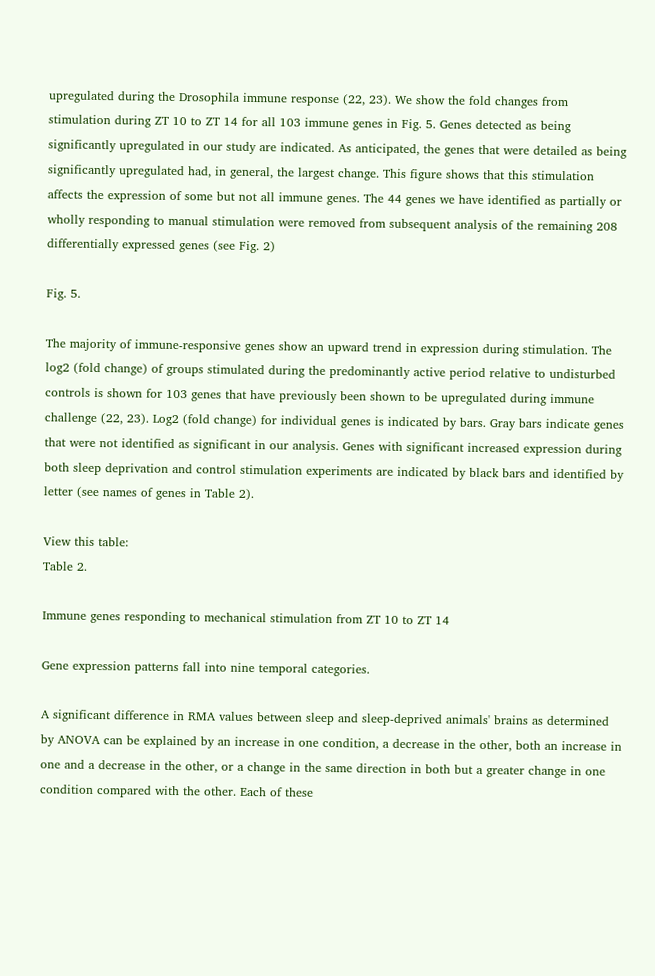upregulated during the Drosophila immune response (22, 23). We show the fold changes from stimulation during ZT 10 to ZT 14 for all 103 immune genes in Fig. 5. Genes detected as being significantly upregulated in our study are indicated. As anticipated, the genes that were detailed as being significantly upregulated had, in general, the largest change. This figure shows that this stimulation affects the expression of some but not all immune genes. The 44 genes we have identified as partially or wholly responding to manual stimulation were removed from subsequent analysis of the remaining 208 differentially expressed genes (see Fig. 2)

Fig. 5.

The majority of immune-responsive genes show an upward trend in expression during stimulation. The log2 (fold change) of groups stimulated during the predominantly active period relative to undisturbed controls is shown for 103 genes that have previously been shown to be upregulated during immune challenge (22, 23). Log2 (fold change) for individual genes is indicated by bars. Gray bars indicate genes that were not identified as significant in our analysis. Genes with significant increased expression during both sleep deprivation and control stimulation experiments are indicated by black bars and identified by letter (see names of genes in Table 2).

View this table:
Table 2.

Immune genes responding to mechanical stimulation from ZT 10 to ZT 14

Gene expression patterns fall into nine temporal categories.

A significant difference in RMA values between sleep and sleep-deprived animals' brains as determined by ANOVA can be explained by an increase in one condition, a decrease in the other, both an increase in one and a decrease in the other, or a change in the same direction in both but a greater change in one condition compared with the other. Each of these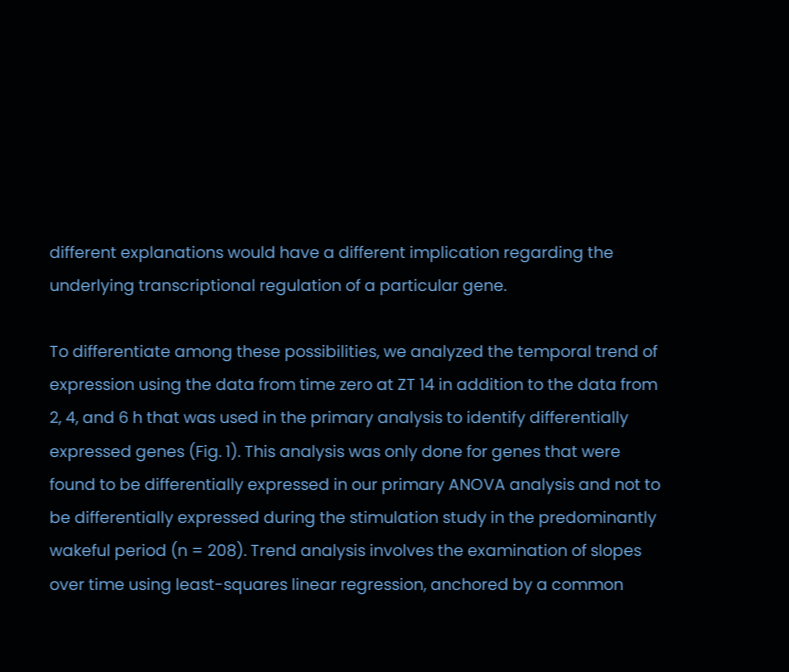different explanations would have a different implication regarding the underlying transcriptional regulation of a particular gene.

To differentiate among these possibilities, we analyzed the temporal trend of expression using the data from time zero at ZT 14 in addition to the data from 2, 4, and 6 h that was used in the primary analysis to identify differentially expressed genes (Fig. 1). This analysis was only done for genes that were found to be differentially expressed in our primary ANOVA analysis and not to be differentially expressed during the stimulation study in the predominantly wakeful period (n = 208). Trend analysis involves the examination of slopes over time using least-squares linear regression, anchored by a common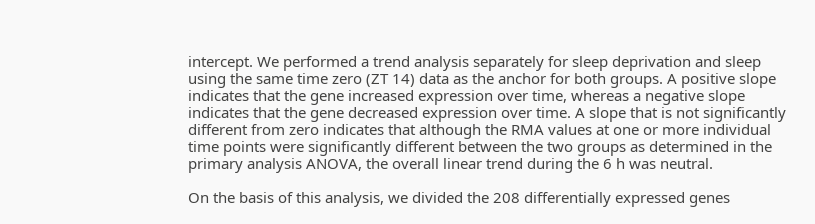intercept. We performed a trend analysis separately for sleep deprivation and sleep using the same time zero (ZT 14) data as the anchor for both groups. A positive slope indicates that the gene increased expression over time, whereas a negative slope indicates that the gene decreased expression over time. A slope that is not significantly different from zero indicates that although the RMA values at one or more individual time points were significantly different between the two groups as determined in the primary analysis ANOVA, the overall linear trend during the 6 h was neutral.

On the basis of this analysis, we divided the 208 differentially expressed genes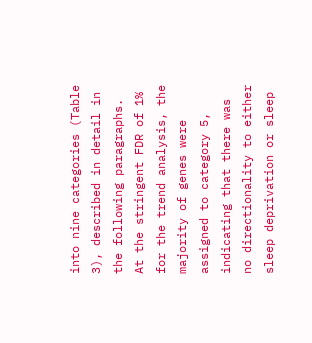into nine categories (Table 3), described in detail in the following paragraphs. At the stringent FDR of 1% for the trend analysis, the majority of genes were assigned to category 5, indicating that there was no directionality to either sleep deprivation or sleep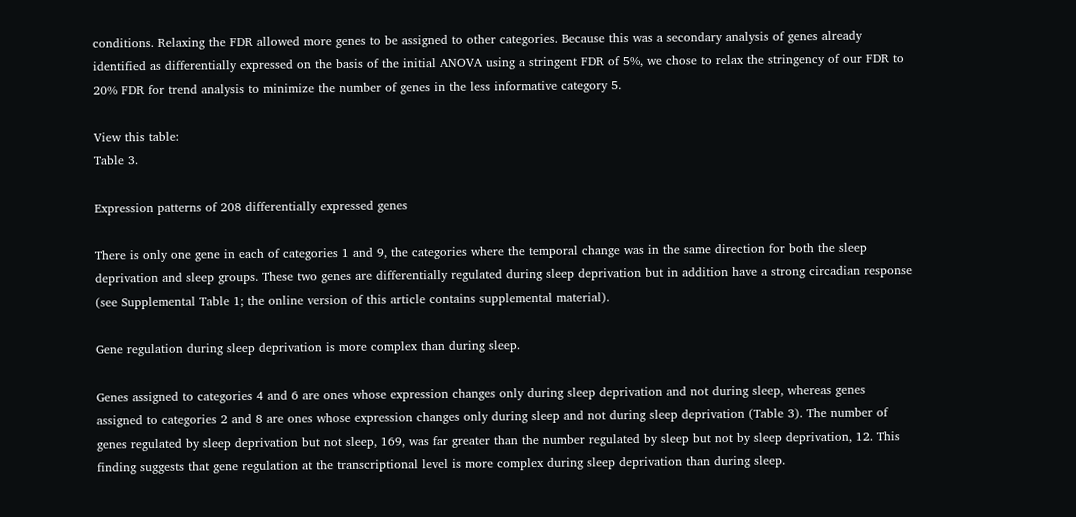conditions. Relaxing the FDR allowed more genes to be assigned to other categories. Because this was a secondary analysis of genes already identified as differentially expressed on the basis of the initial ANOVA using a stringent FDR of 5%, we chose to relax the stringency of our FDR to 20% FDR for trend analysis to minimize the number of genes in the less informative category 5.

View this table:
Table 3.

Expression patterns of 208 differentially expressed genes

There is only one gene in each of categories 1 and 9, the categories where the temporal change was in the same direction for both the sleep deprivation and sleep groups. These two genes are differentially regulated during sleep deprivation but in addition have a strong circadian response (see Supplemental Table 1; the online version of this article contains supplemental material).

Gene regulation during sleep deprivation is more complex than during sleep.

Genes assigned to categories 4 and 6 are ones whose expression changes only during sleep deprivation and not during sleep, whereas genes assigned to categories 2 and 8 are ones whose expression changes only during sleep and not during sleep deprivation (Table 3). The number of genes regulated by sleep deprivation but not sleep, 169, was far greater than the number regulated by sleep but not by sleep deprivation, 12. This finding suggests that gene regulation at the transcriptional level is more complex during sleep deprivation than during sleep.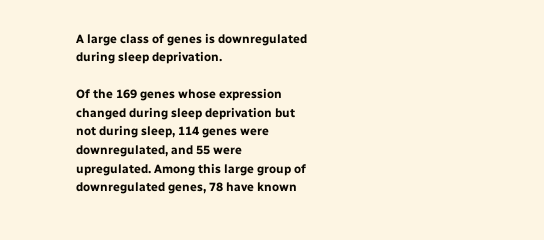A large class of genes is downregulated during sleep deprivation.

Of the 169 genes whose expression changed during sleep deprivation but not during sleep, 114 genes were downregulated, and 55 were upregulated. Among this large group of downregulated genes, 78 have known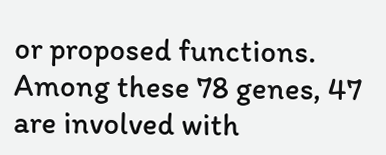or proposed functions. Among these 78 genes, 47 are involved with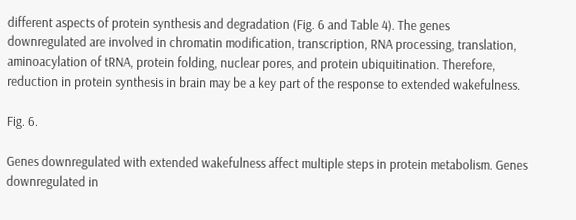different aspects of protein synthesis and degradation (Fig. 6 and Table 4). The genes downregulated are involved in chromatin modification, transcription, RNA processing, translation, aminoacylation of tRNA, protein folding, nuclear pores, and protein ubiquitination. Therefore, reduction in protein synthesis in brain may be a key part of the response to extended wakefulness.

Fig. 6.

Genes downregulated with extended wakefulness affect multiple steps in protein metabolism. Genes downregulated in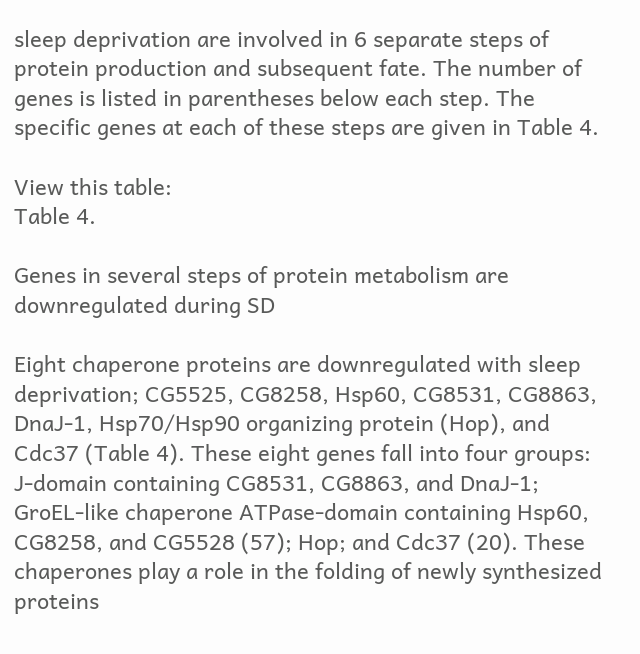sleep deprivation are involved in 6 separate steps of protein production and subsequent fate. The number of genes is listed in parentheses below each step. The specific genes at each of these steps are given in Table 4.

View this table:
Table 4.

Genes in several steps of protein metabolism are downregulated during SD

Eight chaperone proteins are downregulated with sleep deprivation; CG5525, CG8258, Hsp60, CG8531, CG8863, DnaJ-1, Hsp70/Hsp90 organizing protein (Hop), and Cdc37 (Table 4). These eight genes fall into four groups: J-domain containing CG8531, CG8863, and DnaJ-1; GroEL-like chaperone ATPase-domain containing Hsp60, CG8258, and CG5528 (57); Hop; and Cdc37 (20). These chaperones play a role in the folding of newly synthesized proteins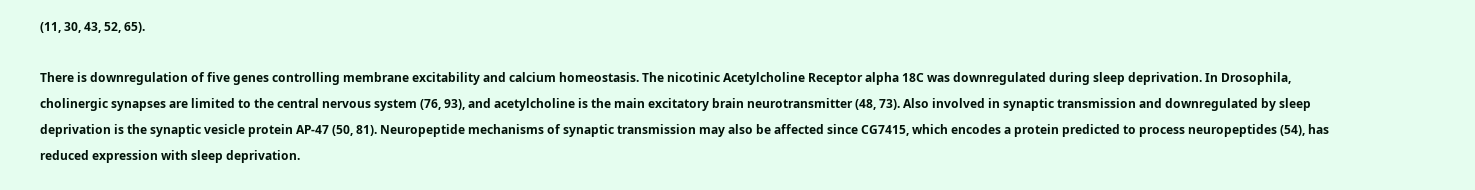(11, 30, 43, 52, 65).

There is downregulation of five genes controlling membrane excitability and calcium homeostasis. The nicotinic Acetylcholine Receptor alpha 18C was downregulated during sleep deprivation. In Drosophila, cholinergic synapses are limited to the central nervous system (76, 93), and acetylcholine is the main excitatory brain neurotransmitter (48, 73). Also involved in synaptic transmission and downregulated by sleep deprivation is the synaptic vesicle protein AP-47 (50, 81). Neuropeptide mechanisms of synaptic transmission may also be affected since CG7415, which encodes a protein predicted to process neuropeptides (54), has reduced expression with sleep deprivation.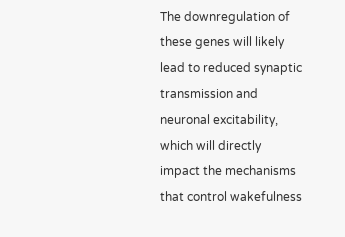The downregulation of these genes will likely lead to reduced synaptic transmission and neuronal excitability, which will directly impact the mechanisms that control wakefulness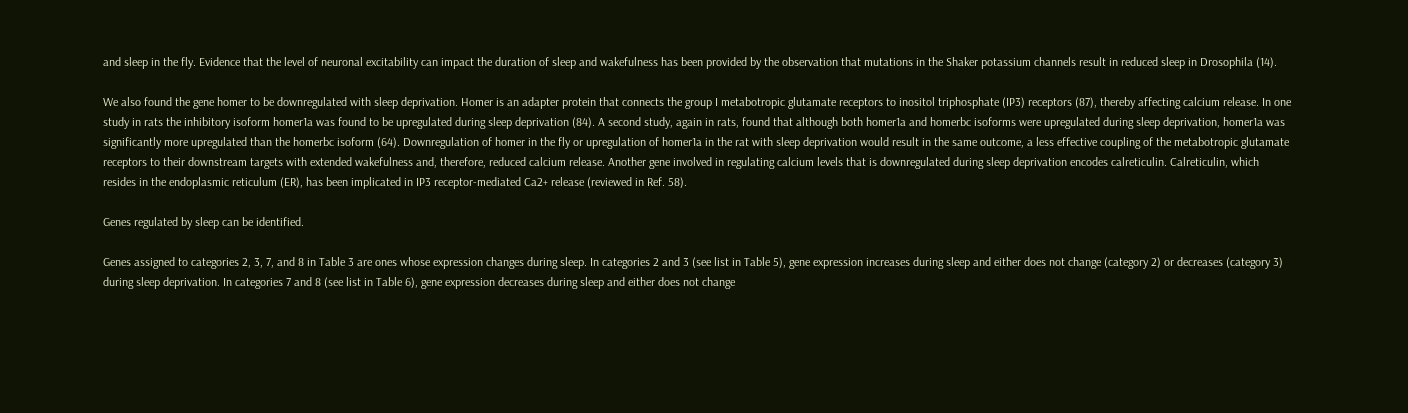and sleep in the fly. Evidence that the level of neuronal excitability can impact the duration of sleep and wakefulness has been provided by the observation that mutations in the Shaker potassium channels result in reduced sleep in Drosophila (14).

We also found the gene homer to be downregulated with sleep deprivation. Homer is an adapter protein that connects the group I metabotropic glutamate receptors to inositol triphosphate (IP3) receptors (87), thereby affecting calcium release. In one study in rats the inhibitory isoform homer1a was found to be upregulated during sleep deprivation (84). A second study, again in rats, found that although both homer1a and homerbc isoforms were upregulated during sleep deprivation, homer1a was significantly more upregulated than the homerbc isoform (64). Downregulation of homer in the fly or upregulation of homer1a in the rat with sleep deprivation would result in the same outcome, a less effective coupling of the metabotropic glutamate receptors to their downstream targets with extended wakefulness and, therefore, reduced calcium release. Another gene involved in regulating calcium levels that is downregulated during sleep deprivation encodes calreticulin. Calreticulin, which resides in the endoplasmic reticulum (ER), has been implicated in IP3 receptor-mediated Ca2+ release (reviewed in Ref. 58).

Genes regulated by sleep can be identified.

Genes assigned to categories 2, 3, 7, and 8 in Table 3 are ones whose expression changes during sleep. In categories 2 and 3 (see list in Table 5), gene expression increases during sleep and either does not change (category 2) or decreases (category 3) during sleep deprivation. In categories 7 and 8 (see list in Table 6), gene expression decreases during sleep and either does not change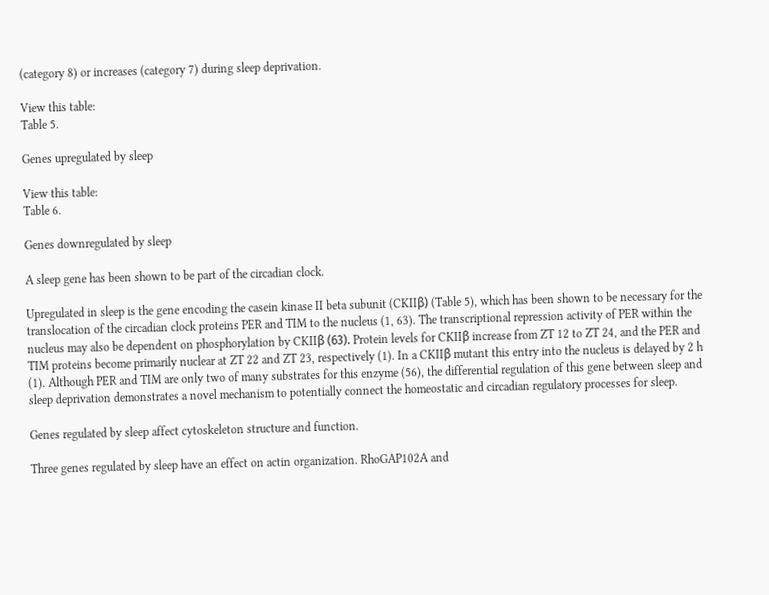(category 8) or increases (category 7) during sleep deprivation.

View this table:
Table 5.

Genes upregulated by sleep

View this table:
Table 6.

Genes downregulated by sleep

A sleep gene has been shown to be part of the circadian clock.

Upregulated in sleep is the gene encoding the casein kinase II beta subunit (CKIIβ) (Table 5), which has been shown to be necessary for the translocation of the circadian clock proteins PER and TIM to the nucleus (1, 63). The transcriptional repression activity of PER within the nucleus may also be dependent on phosphorylation by CKIIβ (63). Protein levels for CKIIβ increase from ZT 12 to ZT 24, and the PER and TIM proteins become primarily nuclear at ZT 22 and ZT 23, respectively (1). In a CKIIβ mutant this entry into the nucleus is delayed by 2 h (1). Although PER and TIM are only two of many substrates for this enzyme (56), the differential regulation of this gene between sleep and sleep deprivation demonstrates a novel mechanism to potentially connect the homeostatic and circadian regulatory processes for sleep.

Genes regulated by sleep affect cytoskeleton structure and function.

Three genes regulated by sleep have an effect on actin organization. RhoGAP102A and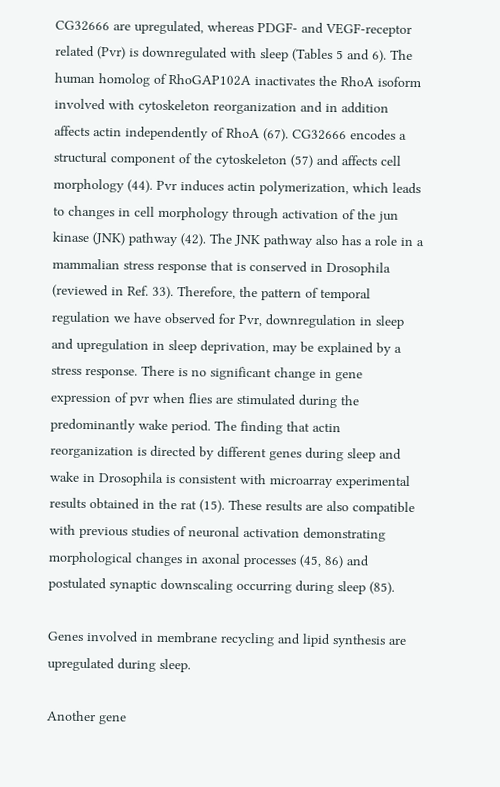CG32666 are upregulated, whereas PDGF- and VEGF-receptor related (Pvr) is downregulated with sleep (Tables 5 and 6). The human homolog of RhoGAP102A inactivates the RhoA isoform involved with cytoskeleton reorganization and in addition affects actin independently of RhoA (67). CG32666 encodes a structural component of the cytoskeleton (57) and affects cell morphology (44). Pvr induces actin polymerization, which leads to changes in cell morphology through activation of the jun kinase (JNK) pathway (42). The JNK pathway also has a role in a mammalian stress response that is conserved in Drosophila (reviewed in Ref. 33). Therefore, the pattern of temporal regulation we have observed for Pvr, downregulation in sleep and upregulation in sleep deprivation, may be explained by a stress response. There is no significant change in gene expression of pvr when flies are stimulated during the predominantly wake period. The finding that actin reorganization is directed by different genes during sleep and wake in Drosophila is consistent with microarray experimental results obtained in the rat (15). These results are also compatible with previous studies of neuronal activation demonstrating morphological changes in axonal processes (45, 86) and postulated synaptic downscaling occurring during sleep (85).

Genes involved in membrane recycling and lipid synthesis are upregulated during sleep.

Another gene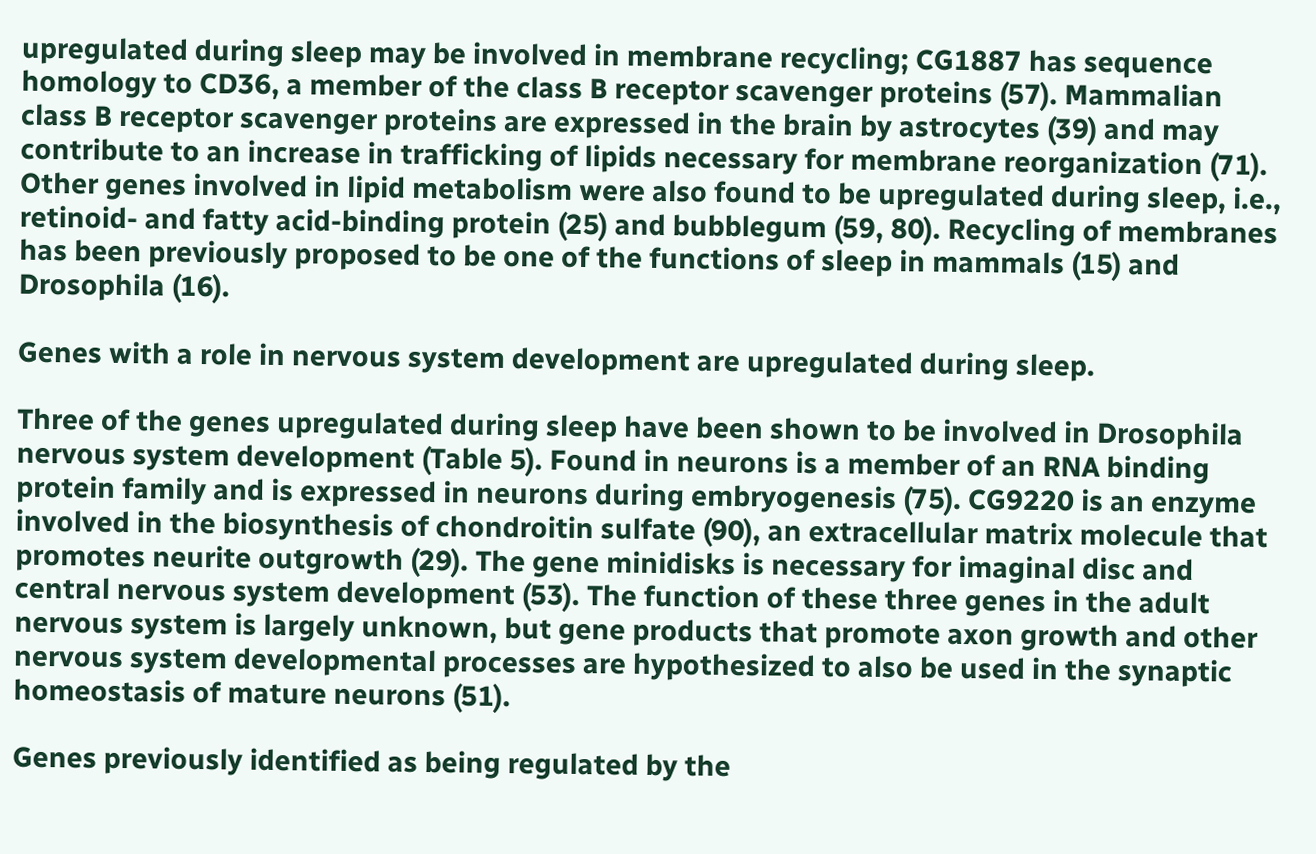upregulated during sleep may be involved in membrane recycling; CG1887 has sequence homology to CD36, a member of the class B receptor scavenger proteins (57). Mammalian class B receptor scavenger proteins are expressed in the brain by astrocytes (39) and may contribute to an increase in trafficking of lipids necessary for membrane reorganization (71). Other genes involved in lipid metabolism were also found to be upregulated during sleep, i.e., retinoid- and fatty acid-binding protein (25) and bubblegum (59, 80). Recycling of membranes has been previously proposed to be one of the functions of sleep in mammals (15) and Drosophila (16).

Genes with a role in nervous system development are upregulated during sleep.

Three of the genes upregulated during sleep have been shown to be involved in Drosophila nervous system development (Table 5). Found in neurons is a member of an RNA binding protein family and is expressed in neurons during embryogenesis (75). CG9220 is an enzyme involved in the biosynthesis of chondroitin sulfate (90), an extracellular matrix molecule that promotes neurite outgrowth (29). The gene minidisks is necessary for imaginal disc and central nervous system development (53). The function of these three genes in the adult nervous system is largely unknown, but gene products that promote axon growth and other nervous system developmental processes are hypothesized to also be used in the synaptic homeostasis of mature neurons (51).

Genes previously identified as being regulated by the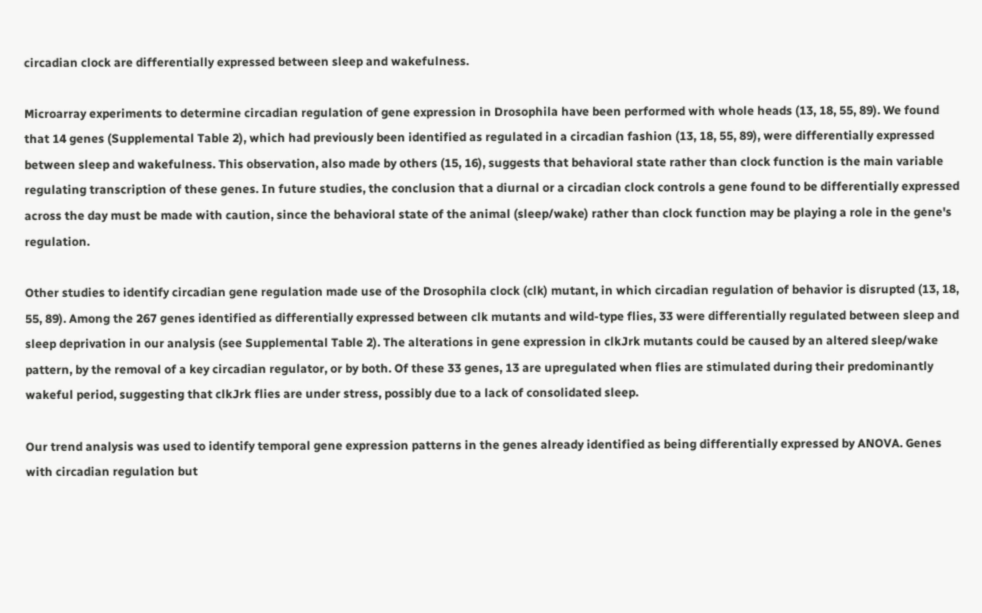circadian clock are differentially expressed between sleep and wakefulness.

Microarray experiments to determine circadian regulation of gene expression in Drosophila have been performed with whole heads (13, 18, 55, 89). We found that 14 genes (Supplemental Table 2), which had previously been identified as regulated in a circadian fashion (13, 18, 55, 89), were differentially expressed between sleep and wakefulness. This observation, also made by others (15, 16), suggests that behavioral state rather than clock function is the main variable regulating transcription of these genes. In future studies, the conclusion that a diurnal or a circadian clock controls a gene found to be differentially expressed across the day must be made with caution, since the behavioral state of the animal (sleep/wake) rather than clock function may be playing a role in the gene's regulation.

Other studies to identify circadian gene regulation made use of the Drosophila clock (clk) mutant, in which circadian regulation of behavior is disrupted (13, 18, 55, 89). Among the 267 genes identified as differentially expressed between clk mutants and wild-type flies, 33 were differentially regulated between sleep and sleep deprivation in our analysis (see Supplemental Table 2). The alterations in gene expression in clkJrk mutants could be caused by an altered sleep/wake pattern, by the removal of a key circadian regulator, or by both. Of these 33 genes, 13 are upregulated when flies are stimulated during their predominantly wakeful period, suggesting that clkJrk flies are under stress, possibly due to a lack of consolidated sleep.

Our trend analysis was used to identify temporal gene expression patterns in the genes already identified as being differentially expressed by ANOVA. Genes with circadian regulation but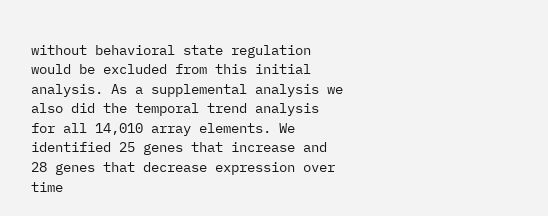without behavioral state regulation would be excluded from this initial analysis. As a supplemental analysis we also did the temporal trend analysis for all 14,010 array elements. We identified 25 genes that increase and 28 genes that decrease expression over time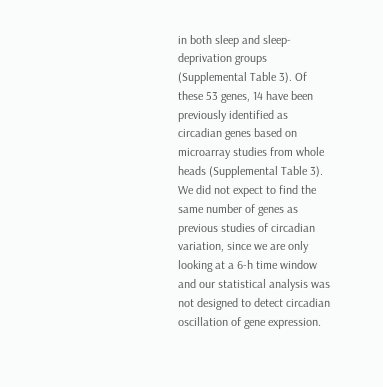in both sleep and sleep-deprivation groups (Supplemental Table 3). Of these 53 genes, 14 have been previously identified as circadian genes based on microarray studies from whole heads (Supplemental Table 3). We did not expect to find the same number of genes as previous studies of circadian variation, since we are only looking at a 6-h time window and our statistical analysis was not designed to detect circadian oscillation of gene expression.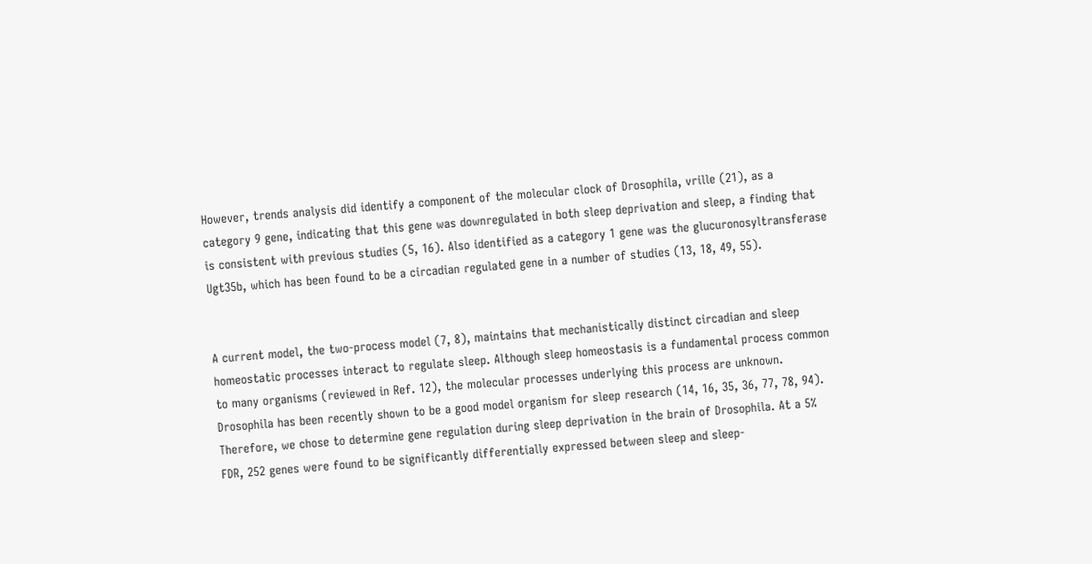However, trends analysis did identify a component of the molecular clock of Drosophila, vrille (21), as a category 9 gene, indicating that this gene was downregulated in both sleep deprivation and sleep, a finding that is consistent with previous studies (5, 16). Also identified as a category 1 gene was the glucuronosyltransferase Ugt35b, which has been found to be a circadian regulated gene in a number of studies (13, 18, 49, 55).


A current model, the two-process model (7, 8), maintains that mechanistically distinct circadian and sleep homeostatic processes interact to regulate sleep. Although sleep homeostasis is a fundamental process common to many organisms (reviewed in Ref. 12), the molecular processes underlying this process are unknown. Drosophila has been recently shown to be a good model organism for sleep research (14, 16, 35, 36, 77, 78, 94). Therefore, we chose to determine gene regulation during sleep deprivation in the brain of Drosophila. At a 5% FDR, 252 genes were found to be significantly differentially expressed between sleep and sleep-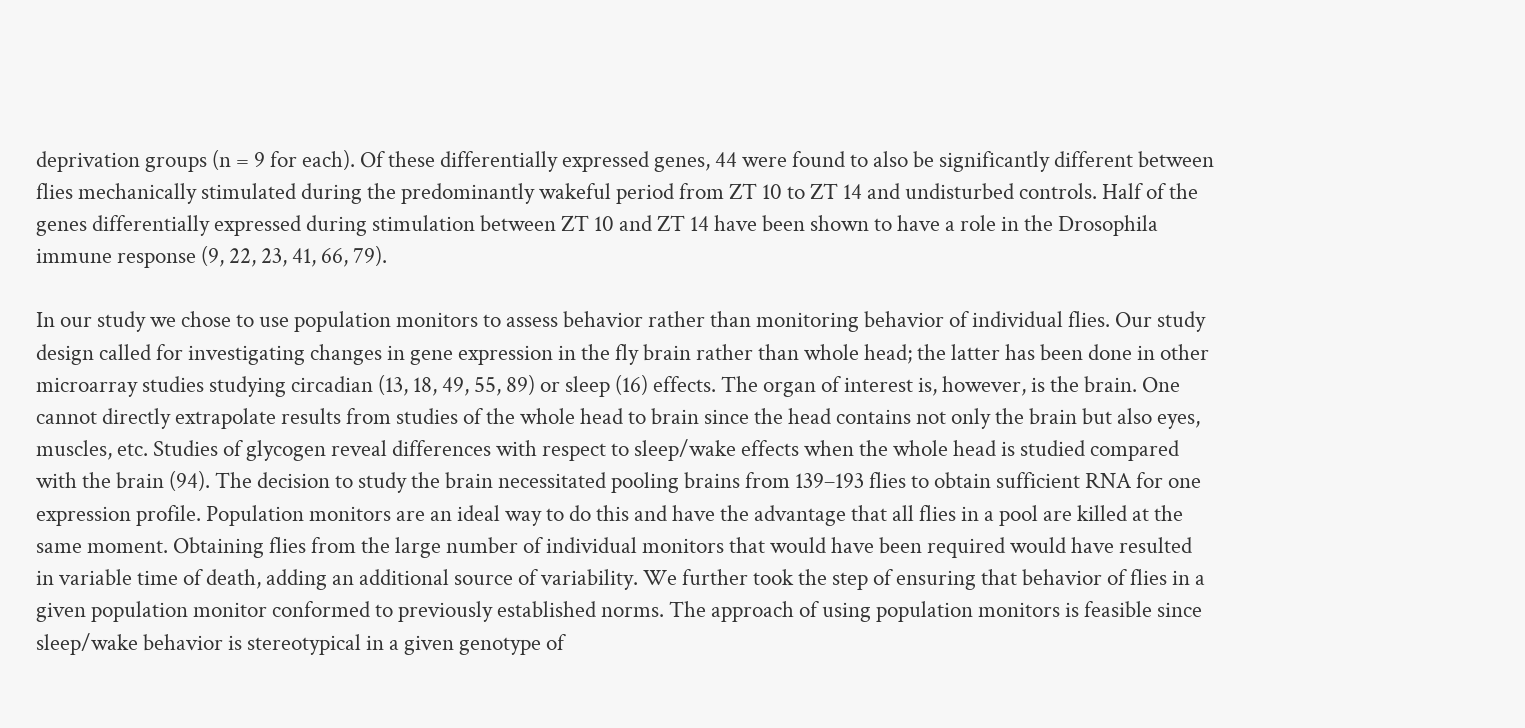deprivation groups (n = 9 for each). Of these differentially expressed genes, 44 were found to also be significantly different between flies mechanically stimulated during the predominantly wakeful period from ZT 10 to ZT 14 and undisturbed controls. Half of the genes differentially expressed during stimulation between ZT 10 and ZT 14 have been shown to have a role in the Drosophila immune response (9, 22, 23, 41, 66, 79).

In our study we chose to use population monitors to assess behavior rather than monitoring behavior of individual flies. Our study design called for investigating changes in gene expression in the fly brain rather than whole head; the latter has been done in other microarray studies studying circadian (13, 18, 49, 55, 89) or sleep (16) effects. The organ of interest is, however, is the brain. One cannot directly extrapolate results from studies of the whole head to brain since the head contains not only the brain but also eyes, muscles, etc. Studies of glycogen reveal differences with respect to sleep/wake effects when the whole head is studied compared with the brain (94). The decision to study the brain necessitated pooling brains from 139–193 flies to obtain sufficient RNA for one expression profile. Population monitors are an ideal way to do this and have the advantage that all flies in a pool are killed at the same moment. Obtaining flies from the large number of individual monitors that would have been required would have resulted in variable time of death, adding an additional source of variability. We further took the step of ensuring that behavior of flies in a given population monitor conformed to previously established norms. The approach of using population monitors is feasible since sleep/wake behavior is stereotypical in a given genotype of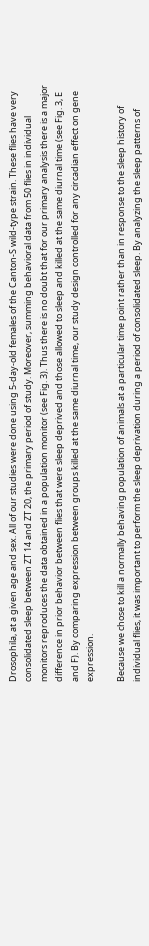Drosophila, at a given age and sex. All of our studies were done using 5-day-old females of the Canton-S wild-type strain. These flies have very consolidated sleep between ZT 14 and ZT 20, the primary period of study. Moreover, summing behavioral data from 50 flies in individual monitors reproduces the data obtained in a population monitor (see Fig. 3). Thus there is no doubt that for our primary analysis there is a major difference in prior behavior between flies that were sleep deprived and those allowed to sleep and killed at the same diurnal time (see Fig. 3, E and F). By comparing expression between groups killed at the same diurnal time, our study design controlled for any circadian effect on gene expression.

Because we chose to kill a normally behaving population of animals at a particular time point rather than in response to the sleep history of individual flies, it was important to perform the sleep deprivation during a period of consolidated sleep. By analyzing the sleep patterns of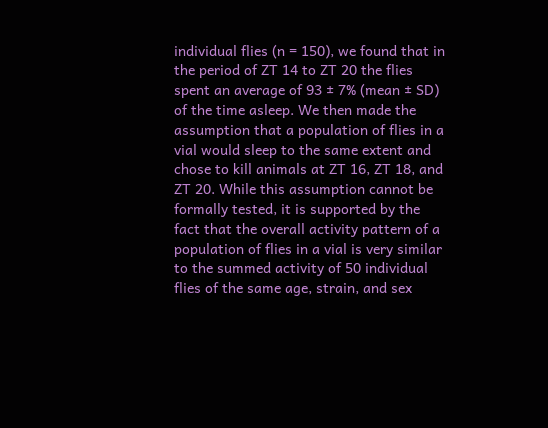individual flies (n = 150), we found that in the period of ZT 14 to ZT 20 the flies spent an average of 93 ± 7% (mean ± SD) of the time asleep. We then made the assumption that a population of flies in a vial would sleep to the same extent and chose to kill animals at ZT 16, ZT 18, and ZT 20. While this assumption cannot be formally tested, it is supported by the fact that the overall activity pattern of a population of flies in a vial is very similar to the summed activity of 50 individual flies of the same age, strain, and sex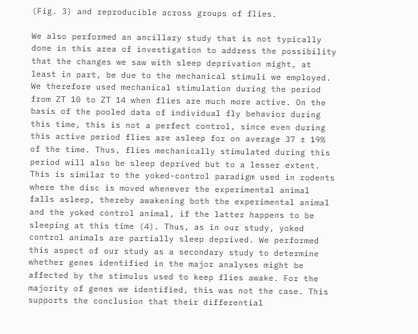(Fig. 3) and reproducible across groups of flies.

We also performed an ancillary study that is not typically done in this area of investigation to address the possibility that the changes we saw with sleep deprivation might, at least in part, be due to the mechanical stimuli we employed. We therefore used mechanical stimulation during the period from ZT 10 to ZT 14 when flies are much more active. On the basis of the pooled data of individual fly behavior during this time, this is not a perfect control, since even during this active period flies are asleep for on average 37 ± 19% of the time. Thus, flies mechanically stimulated during this period will also be sleep deprived but to a lesser extent. This is similar to the yoked-control paradigm used in rodents where the disc is moved whenever the experimental animal falls asleep, thereby awakening both the experimental animal and the yoked control animal, if the latter happens to be sleeping at this time (4). Thus, as in our study, yoked control animals are partially sleep deprived. We performed this aspect of our study as a secondary study to determine whether genes identified in the major analyses might be affected by the stimulus used to keep flies awake. For the majority of genes we identified, this was not the case. This supports the conclusion that their differential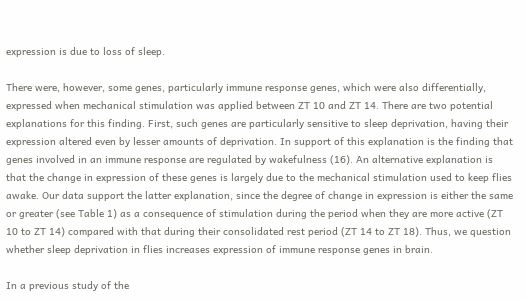expression is due to loss of sleep.

There were, however, some genes, particularly immune response genes, which were also differentially, expressed when mechanical stimulation was applied between ZT 10 and ZT 14. There are two potential explanations for this finding. First, such genes are particularly sensitive to sleep deprivation, having their expression altered even by lesser amounts of deprivation. In support of this explanation is the finding that genes involved in an immune response are regulated by wakefulness (16). An alternative explanation is that the change in expression of these genes is largely due to the mechanical stimulation used to keep flies awake. Our data support the latter explanation, since the degree of change in expression is either the same or greater (see Table 1) as a consequence of stimulation during the period when they are more active (ZT 10 to ZT 14) compared with that during their consolidated rest period (ZT 14 to ZT 18). Thus, we question whether sleep deprivation in flies increases expression of immune response genes in brain.

In a previous study of the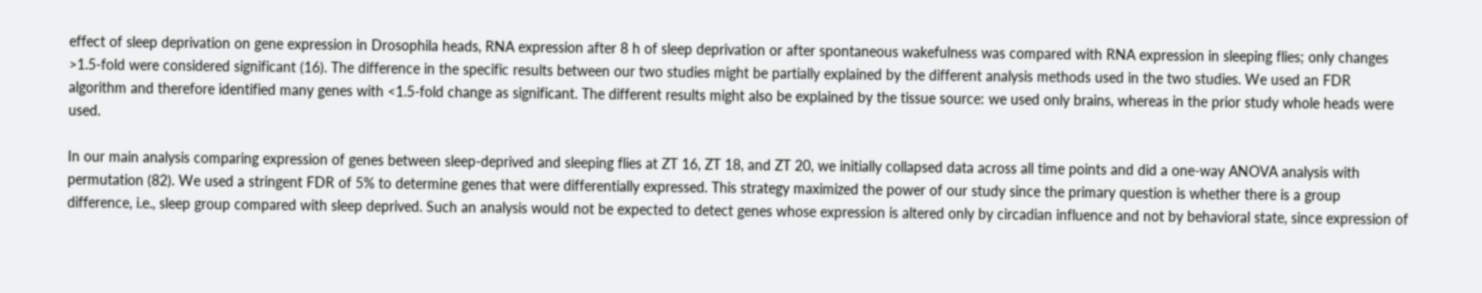effect of sleep deprivation on gene expression in Drosophila heads, RNA expression after 8 h of sleep deprivation or after spontaneous wakefulness was compared with RNA expression in sleeping flies; only changes >1.5-fold were considered significant (16). The difference in the specific results between our two studies might be partially explained by the different analysis methods used in the two studies. We used an FDR algorithm and therefore identified many genes with <1.5-fold change as significant. The different results might also be explained by the tissue source: we used only brains, whereas in the prior study whole heads were used.

In our main analysis comparing expression of genes between sleep-deprived and sleeping flies at ZT 16, ZT 18, and ZT 20, we initially collapsed data across all time points and did a one-way ANOVA analysis with permutation (82). We used a stringent FDR of 5% to determine genes that were differentially expressed. This strategy maximized the power of our study since the primary question is whether there is a group difference, i.e., sleep group compared with sleep deprived. Such an analysis would not be expected to detect genes whose expression is altered only by circadian influence and not by behavioral state, since expression of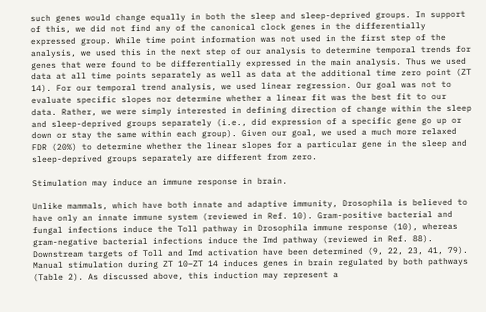such genes would change equally in both the sleep and sleep-deprived groups. In support of this, we did not find any of the canonical clock genes in the differentially expressed group. While time point information was not used in the first step of the analysis, we used this in the next step of our analysis to determine temporal trends for genes that were found to be differentially expressed in the main analysis. Thus we used data at all time points separately as well as data at the additional time zero point (ZT 14). For our temporal trend analysis, we used linear regression. Our goal was not to evaluate specific slopes nor determine whether a linear fit was the best fit to our data. Rather, we were simply interested in defining direction of change within the sleep and sleep-deprived groups separately (i.e., did expression of a specific gene go up or down or stay the same within each group). Given our goal, we used a much more relaxed FDR (20%) to determine whether the linear slopes for a particular gene in the sleep and sleep-deprived groups separately are different from zero.

Stimulation may induce an immune response in brain.

Unlike mammals, which have both innate and adaptive immunity, Drosophila is believed to have only an innate immune system (reviewed in Ref. 10). Gram-positive bacterial and fungal infections induce the Toll pathway in Drosophila immune response (10), whereas gram-negative bacterial infections induce the Imd pathway (reviewed in Ref. 88). Downstream targets of Toll and Imd activation have been determined (9, 22, 23, 41, 79). Manual stimulation during ZT 10–ZT 14 induces genes in brain regulated by both pathways (Table 2). As discussed above, this induction may represent a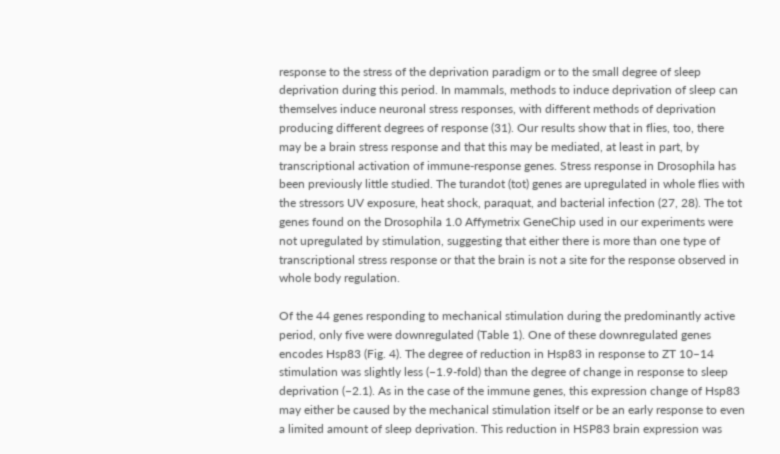response to the stress of the deprivation paradigm or to the small degree of sleep deprivation during this period. In mammals, methods to induce deprivation of sleep can themselves induce neuronal stress responses, with different methods of deprivation producing different degrees of response (31). Our results show that in flies, too, there may be a brain stress response and that this may be mediated, at least in part, by transcriptional activation of immune-response genes. Stress response in Drosophila has been previously little studied. The turandot (tot) genes are upregulated in whole flies with the stressors UV exposure, heat shock, paraquat, and bacterial infection (27, 28). The tot genes found on the Drosophila 1.0 Affymetrix GeneChip used in our experiments were not upregulated by stimulation, suggesting that either there is more than one type of transcriptional stress response or that the brain is not a site for the response observed in whole body regulation.

Of the 44 genes responding to mechanical stimulation during the predominantly active period, only five were downregulated (Table 1). One of these downregulated genes encodes Hsp83 (Fig. 4). The degree of reduction in Hsp83 in response to ZT 10–14 stimulation was slightly less (−1.9-fold) than the degree of change in response to sleep deprivation (−2.1). As in the case of the immune genes, this expression change of Hsp83 may either be caused by the mechanical stimulation itself or be an early response to even a limited amount of sleep deprivation. This reduction in HSP83 brain expression was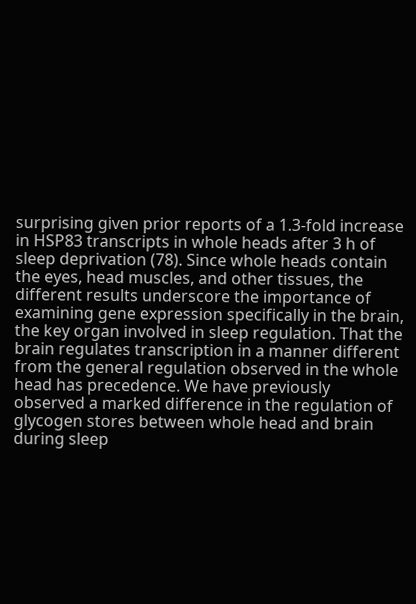surprising given prior reports of a 1.3-fold increase in HSP83 transcripts in whole heads after 3 h of sleep deprivation (78). Since whole heads contain the eyes, head muscles, and other tissues, the different results underscore the importance of examining gene expression specifically in the brain, the key organ involved in sleep regulation. That the brain regulates transcription in a manner different from the general regulation observed in the whole head has precedence. We have previously observed a marked difference in the regulation of glycogen stores between whole head and brain during sleep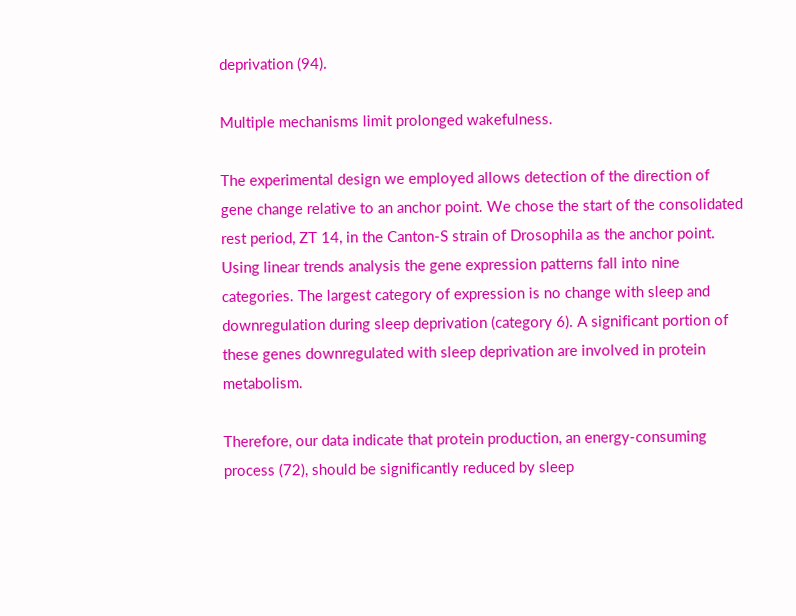deprivation (94).

Multiple mechanisms limit prolonged wakefulness.

The experimental design we employed allows detection of the direction of gene change relative to an anchor point. We chose the start of the consolidated rest period, ZT 14, in the Canton-S strain of Drosophila as the anchor point. Using linear trends analysis the gene expression patterns fall into nine categories. The largest category of expression is no change with sleep and downregulation during sleep deprivation (category 6). A significant portion of these genes downregulated with sleep deprivation are involved in protein metabolism.

Therefore, our data indicate that protein production, an energy-consuming process (72), should be significantly reduced by sleep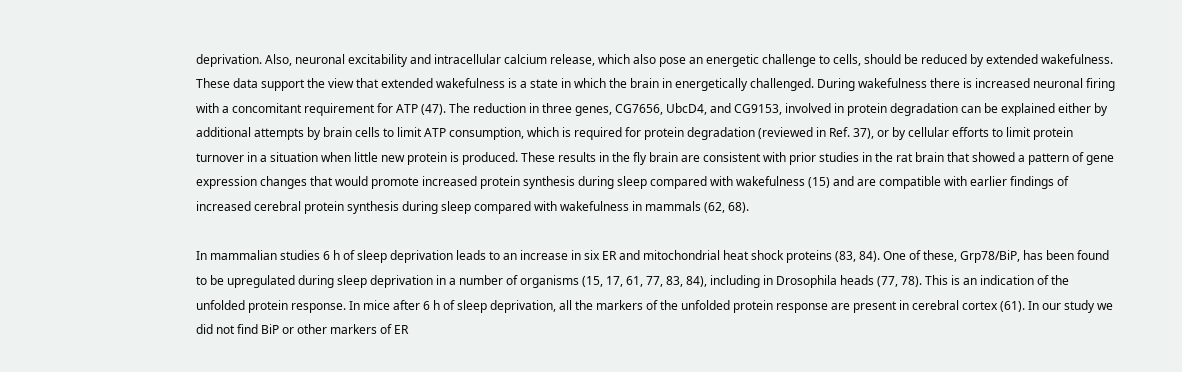deprivation. Also, neuronal excitability and intracellular calcium release, which also pose an energetic challenge to cells, should be reduced by extended wakefulness. These data support the view that extended wakefulness is a state in which the brain in energetically challenged. During wakefulness there is increased neuronal firing with a concomitant requirement for ATP (47). The reduction in three genes, CG7656, UbcD4, and CG9153, involved in protein degradation can be explained either by additional attempts by brain cells to limit ATP consumption, which is required for protein degradation (reviewed in Ref. 37), or by cellular efforts to limit protein turnover in a situation when little new protein is produced. These results in the fly brain are consistent with prior studies in the rat brain that showed a pattern of gene expression changes that would promote increased protein synthesis during sleep compared with wakefulness (15) and are compatible with earlier findings of increased cerebral protein synthesis during sleep compared with wakefulness in mammals (62, 68).

In mammalian studies 6 h of sleep deprivation leads to an increase in six ER and mitochondrial heat shock proteins (83, 84). One of these, Grp78/BiP, has been found to be upregulated during sleep deprivation in a number of organisms (15, 17, 61, 77, 83, 84), including in Drosophila heads (77, 78). This is an indication of the unfolded protein response. In mice after 6 h of sleep deprivation, all the markers of the unfolded protein response are present in cerebral cortex (61). In our study we did not find BiP or other markers of ER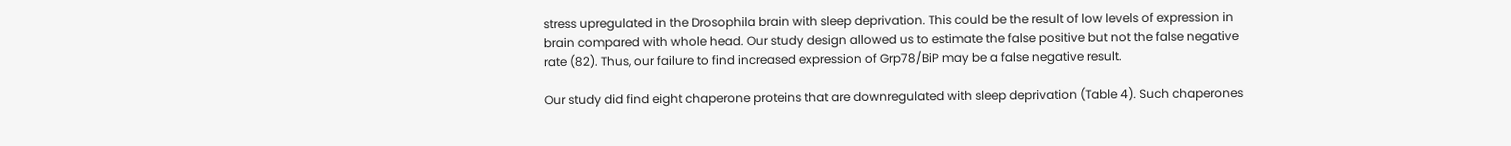stress upregulated in the Drosophila brain with sleep deprivation. This could be the result of low levels of expression in brain compared with whole head. Our study design allowed us to estimate the false positive but not the false negative rate (82). Thus, our failure to find increased expression of Grp78/BiP may be a false negative result.

Our study did find eight chaperone proteins that are downregulated with sleep deprivation (Table 4). Such chaperones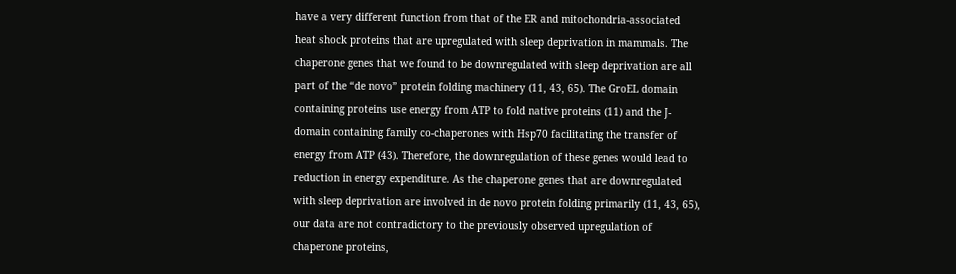have a very different function from that of the ER and mitochondria-associated heat shock proteins that are upregulated with sleep deprivation in mammals. The chaperone genes that we found to be downregulated with sleep deprivation are all part of the “de novo” protein folding machinery (11, 43, 65). The GroEL domain containing proteins use energy from ATP to fold native proteins (11) and the J-domain containing family co-chaperones with Hsp70 facilitating the transfer of energy from ATP (43). Therefore, the downregulation of these genes would lead to reduction in energy expenditure. As the chaperone genes that are downregulated with sleep deprivation are involved in de novo protein folding primarily (11, 43, 65), our data are not contradictory to the previously observed upregulation of chaperone proteins,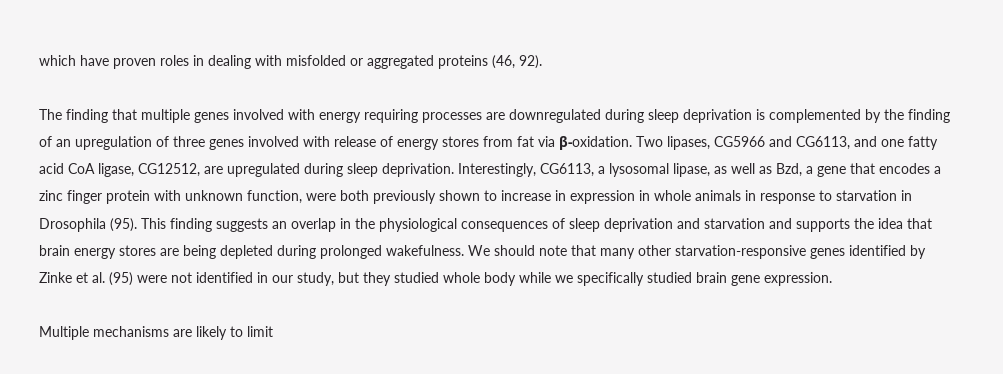which have proven roles in dealing with misfolded or aggregated proteins (46, 92).

The finding that multiple genes involved with energy requiring processes are downregulated during sleep deprivation is complemented by the finding of an upregulation of three genes involved with release of energy stores from fat via β-oxidation. Two lipases, CG5966 and CG6113, and one fatty acid CoA ligase, CG12512, are upregulated during sleep deprivation. Interestingly, CG6113, a lysosomal lipase, as well as Bzd, a gene that encodes a zinc finger protein with unknown function, were both previously shown to increase in expression in whole animals in response to starvation in Drosophila (95). This finding suggests an overlap in the physiological consequences of sleep deprivation and starvation and supports the idea that brain energy stores are being depleted during prolonged wakefulness. We should note that many other starvation-responsive genes identified by Zinke et al. (95) were not identified in our study, but they studied whole body while we specifically studied brain gene expression.

Multiple mechanisms are likely to limit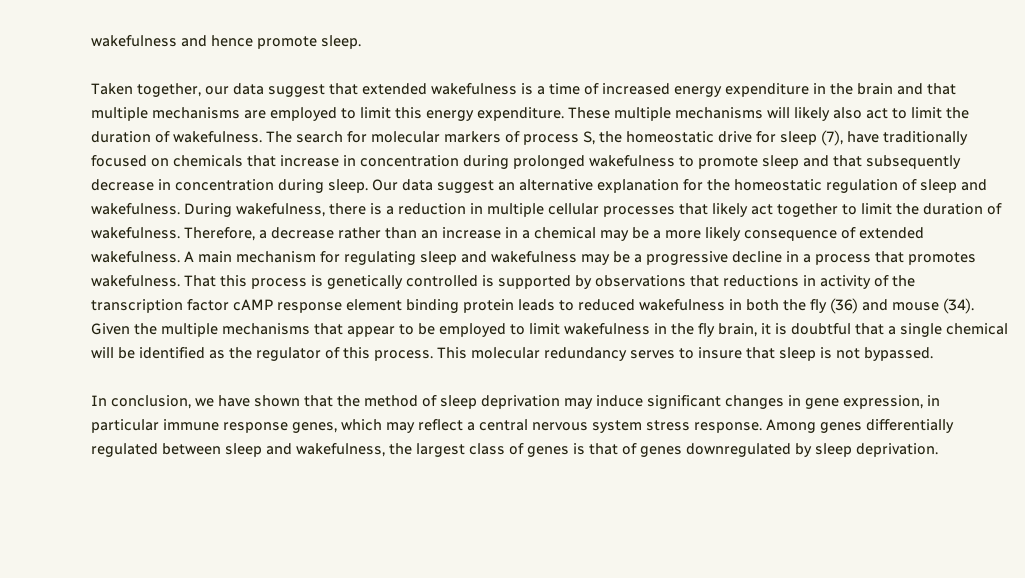wakefulness and hence promote sleep.

Taken together, our data suggest that extended wakefulness is a time of increased energy expenditure in the brain and that multiple mechanisms are employed to limit this energy expenditure. These multiple mechanisms will likely also act to limit the duration of wakefulness. The search for molecular markers of process S, the homeostatic drive for sleep (7), have traditionally focused on chemicals that increase in concentration during prolonged wakefulness to promote sleep and that subsequently decrease in concentration during sleep. Our data suggest an alternative explanation for the homeostatic regulation of sleep and wakefulness. During wakefulness, there is a reduction in multiple cellular processes that likely act together to limit the duration of wakefulness. Therefore, a decrease rather than an increase in a chemical may be a more likely consequence of extended wakefulness. A main mechanism for regulating sleep and wakefulness may be a progressive decline in a process that promotes wakefulness. That this process is genetically controlled is supported by observations that reductions in activity of the transcription factor cAMP response element binding protein leads to reduced wakefulness in both the fly (36) and mouse (34). Given the multiple mechanisms that appear to be employed to limit wakefulness in the fly brain, it is doubtful that a single chemical will be identified as the regulator of this process. This molecular redundancy serves to insure that sleep is not bypassed.

In conclusion, we have shown that the method of sleep deprivation may induce significant changes in gene expression, in particular immune response genes, which may reflect a central nervous system stress response. Among genes differentially regulated between sleep and wakefulness, the largest class of genes is that of genes downregulated by sleep deprivation.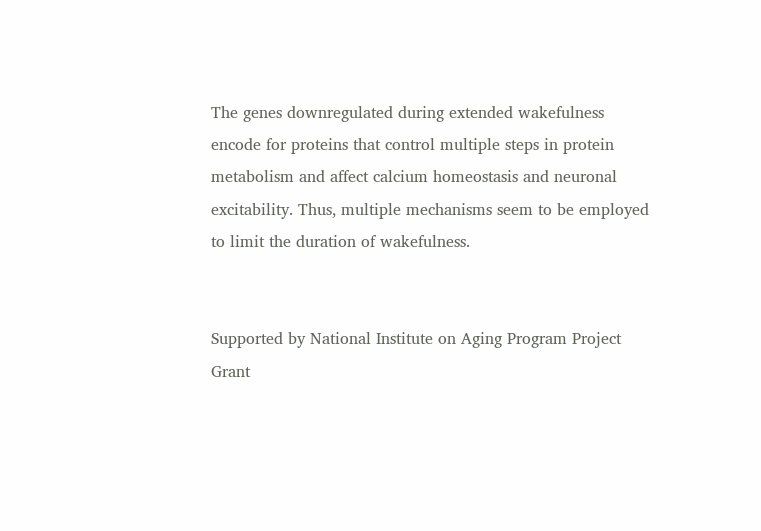The genes downregulated during extended wakefulness encode for proteins that control multiple steps in protein metabolism and affect calcium homeostasis and neuronal excitability. Thus, multiple mechanisms seem to be employed to limit the duration of wakefulness.


Supported by National Institute on Aging Program Project Grant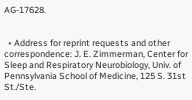AG-17628.


  • Address for reprint requests and other correspondence: J. E. Zimmerman, Center for Sleep and Respiratory Neurobiology, Univ. of Pennsylvania School of Medicine, 125 S. 31st St./Ste.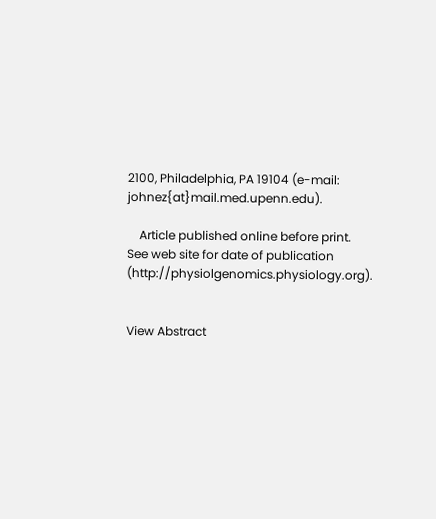2100, Philadelphia, PA 19104 (e-mail: johnez{at}mail.med.upenn.edu).

    Article published online before print. See web site for date of publication (http://physiolgenomics.physiology.org).


View Abstract